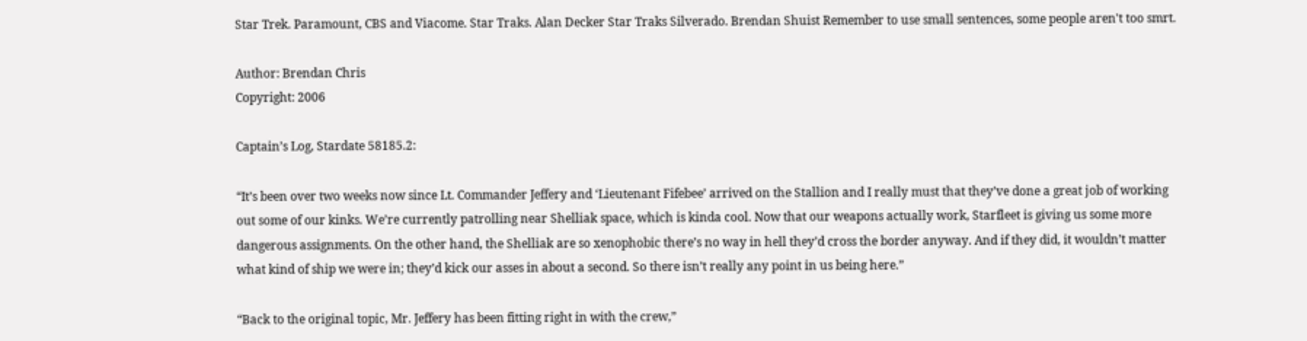Star Trek. Paramount, CBS and Viacome. Star Traks. Alan Decker Star Traks Silverado. Brendan Shuist Remember to use small sentences, some people aren't too smrt.

Author: Brendan Chris
Copyright: 2006

Captain’s Log, Stardate 58185.2:

“It’s been over two weeks now since Lt. Commander Jeffery and ‘Lieutenant Fifebee’ arrived on the Stallion and I really must that they’ve done a great job of working out some of our kinks. We’re currently patrolling near Shelliak space, which is kinda cool. Now that our weapons actually work, Starfleet is giving us some more dangerous assignments. On the other hand, the Shelliak are so xenophobic there’s no way in hell they’d cross the border anyway. And if they did, it wouldn’t matter what kind of ship we were in; they’d kick our asses in about a second. So there isn’t really any point in us being here.”

“Back to the original topic, Mr. Jeffery has been fitting right in with the crew,”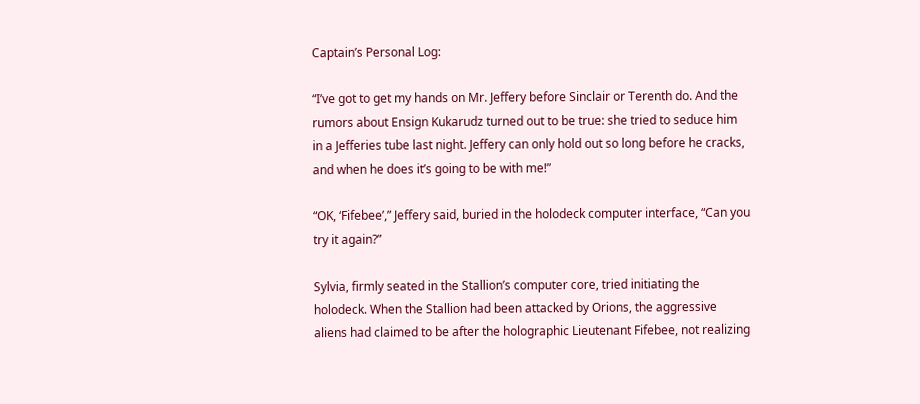Captain’s Personal Log:

“I’ve got to get my hands on Mr. Jeffery before Sinclair or Terenth do. And the rumors about Ensign Kukarudz turned out to be true: she tried to seduce him in a Jefferies tube last night. Jeffery can only hold out so long before he cracks, and when he does it’s going to be with me!”

“OK, ‘Fifebee’,” Jeffery said, buried in the holodeck computer interface, “Can you try it again?”

Sylvia, firmly seated in the Stallion’s computer core, tried initiating the holodeck. When the Stallion had been attacked by Orions, the aggressive aliens had claimed to be after the holographic Lieutenant Fifebee, not realizing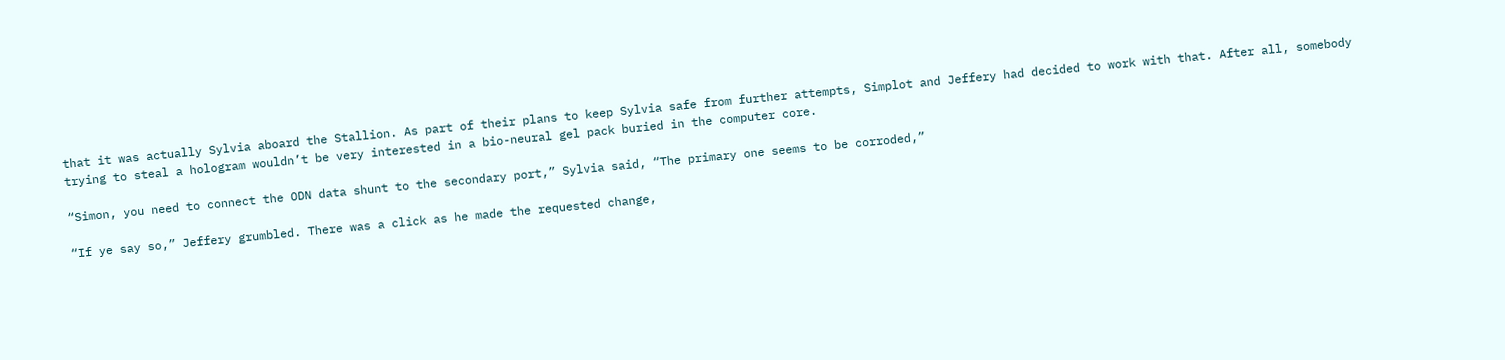that it was actually Sylvia aboard the Stallion. As part of their plans to keep Sylvia safe from further attempts, Simplot and Jeffery had decided to work with that. After all, somebody trying to steal a hologram wouldn’t be very interested in a bio-neural gel pack buried in the computer core.

“Simon, you need to connect the ODN data shunt to the secondary port,” Sylvia said, “The primary one seems to be corroded,”

“If ye say so,” Jeffery grumbled. There was a click as he made the requested change,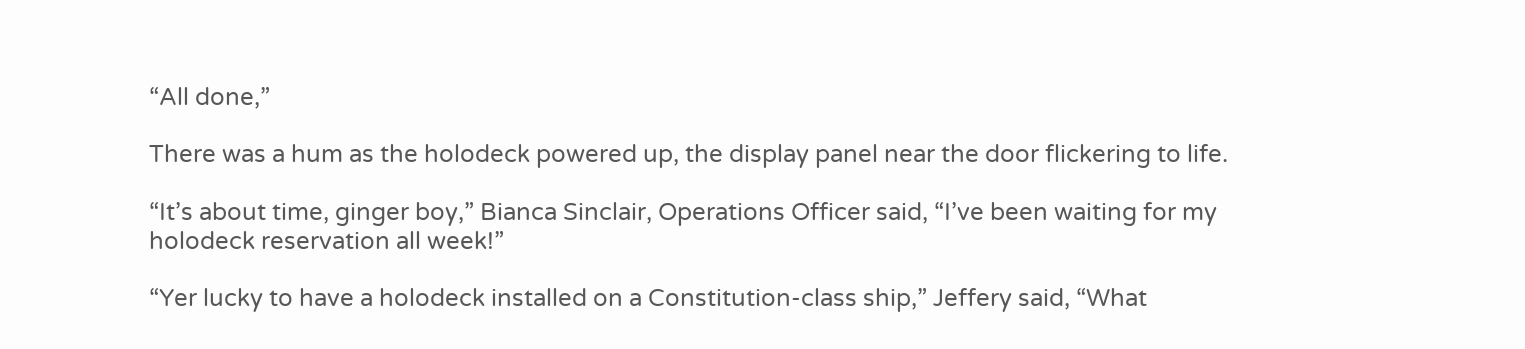“All done,”

There was a hum as the holodeck powered up, the display panel near the door flickering to life.

“It’s about time, ginger boy,” Bianca Sinclair, Operations Officer said, “I’ve been waiting for my holodeck reservation all week!”

“Yer lucky to have a holodeck installed on a Constitution-class ship,” Jeffery said, “What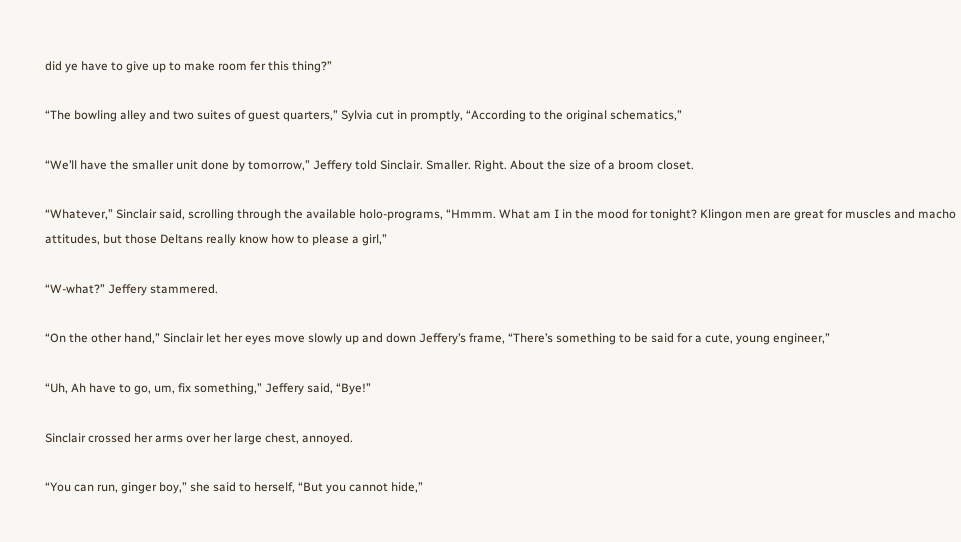did ye have to give up to make room fer this thing?”

“The bowling alley and two suites of guest quarters,” Sylvia cut in promptly, “According to the original schematics,”

“We’ll have the smaller unit done by tomorrow,” Jeffery told Sinclair. Smaller. Right. About the size of a broom closet.

“Whatever,” Sinclair said, scrolling through the available holo-programs, “Hmmm. What am I in the mood for tonight? Klingon men are great for muscles and macho attitudes, but those Deltans really know how to please a girl,”

“W-what?” Jeffery stammered.

“On the other hand,” Sinclair let her eyes move slowly up and down Jeffery’s frame, “There’s something to be said for a cute, young engineer,”

“Uh, Ah have to go, um, fix something,” Jeffery said, “Bye!”

Sinclair crossed her arms over her large chest, annoyed.

“You can run, ginger boy,” she said to herself, “But you cannot hide,”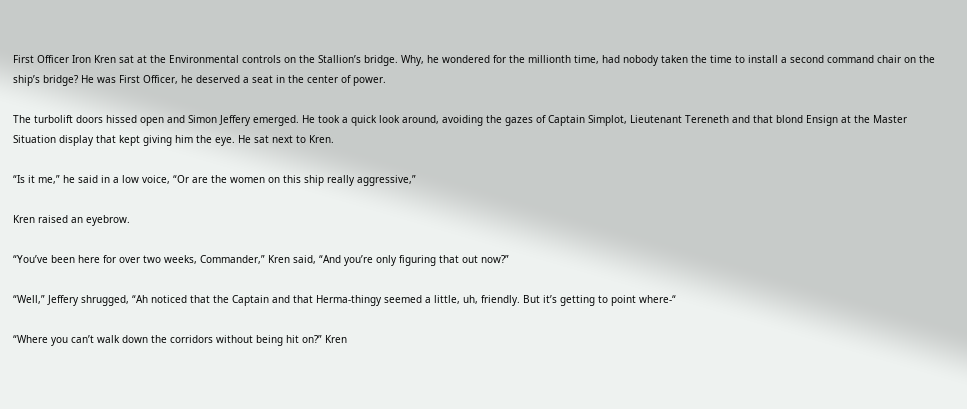First Officer Iron Kren sat at the Environmental controls on the Stallion’s bridge. Why, he wondered for the millionth time, had nobody taken the time to install a second command chair on the ship’s bridge? He was First Officer, he deserved a seat in the center of power.

The turbolift doors hissed open and Simon Jeffery emerged. He took a quick look around, avoiding the gazes of Captain Simplot, Lieutenant Tereneth and that blond Ensign at the Master Situation display that kept giving him the eye. He sat next to Kren.

“Is it me,” he said in a low voice, “Or are the women on this ship really aggressive,”

Kren raised an eyebrow.

“You’ve been here for over two weeks, Commander,” Kren said, “And you’re only figuring that out now?”

“Well,” Jeffery shrugged, “Ah noticed that the Captain and that Herma-thingy seemed a little, uh, friendly. But it’s getting to point where-“

“Where you can’t walk down the corridors without being hit on?” Kren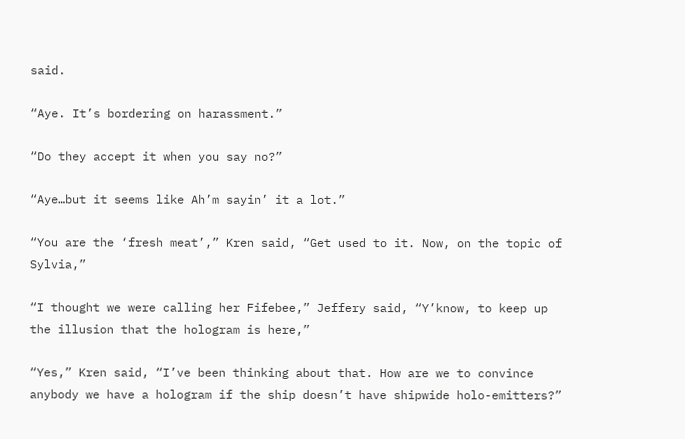said.

“Aye. It’s bordering on harassment.”

“Do they accept it when you say no?”

“Aye…but it seems like Ah’m sayin’ it a lot.”

“You are the ‘fresh meat’,” Kren said, “Get used to it. Now, on the topic of Sylvia,”

“I thought we were calling her Fifebee,” Jeffery said, “Y’know, to keep up the illusion that the hologram is here,”

“Yes,” Kren said, “I’ve been thinking about that. How are we to convince anybody we have a hologram if the ship doesn’t have shipwide holo-emitters?”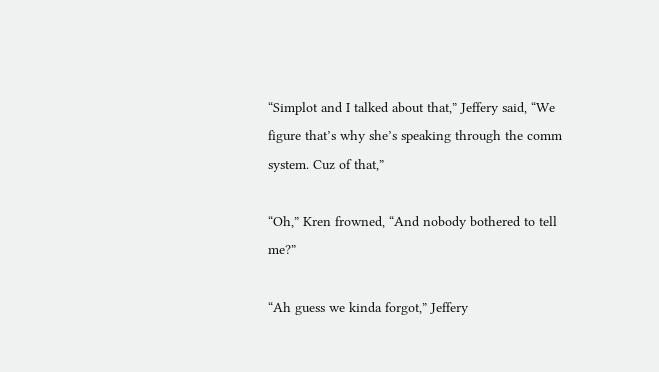“Simplot and I talked about that,” Jeffery said, “We figure that’s why she’s speaking through the comm system. Cuz of that,”

“Oh,” Kren frowned, “And nobody bothered to tell me?”

“Ah guess we kinda forgot,” Jeffery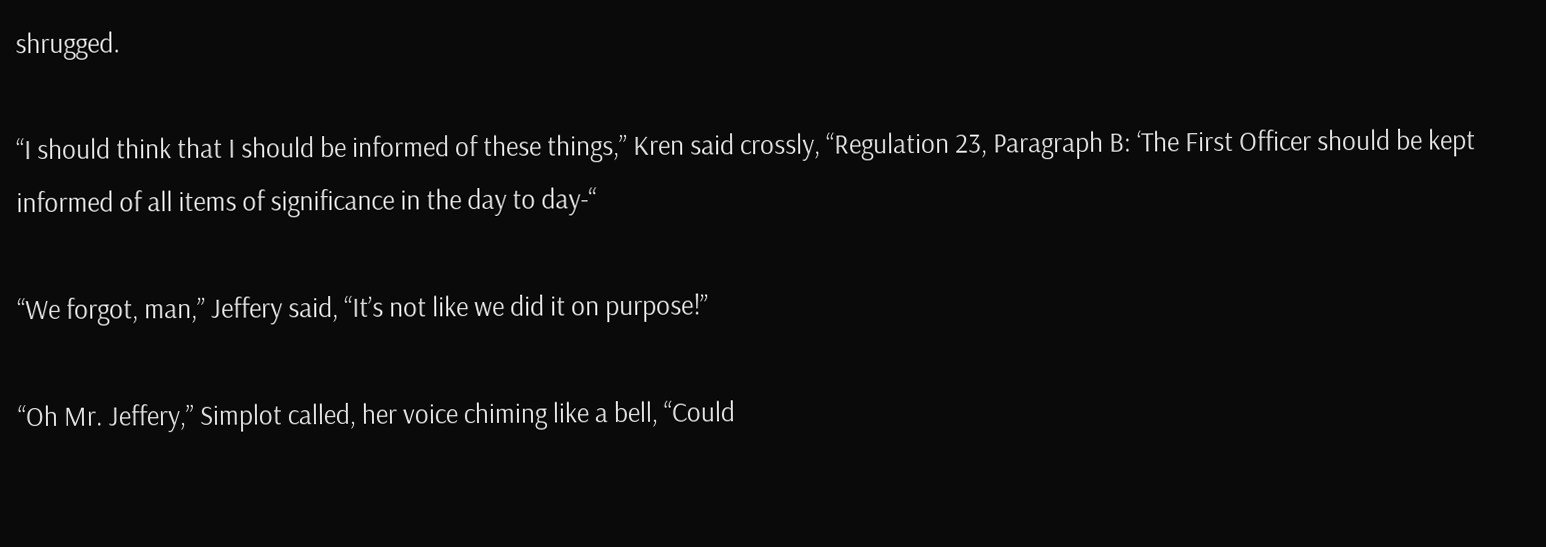shrugged.

“I should think that I should be informed of these things,” Kren said crossly, “Regulation 23, Paragraph B: ‘The First Officer should be kept informed of all items of significance in the day to day-“

“We forgot, man,” Jeffery said, “It’s not like we did it on purpose!”

“Oh Mr. Jeffery,” Simplot called, her voice chiming like a bell, “Could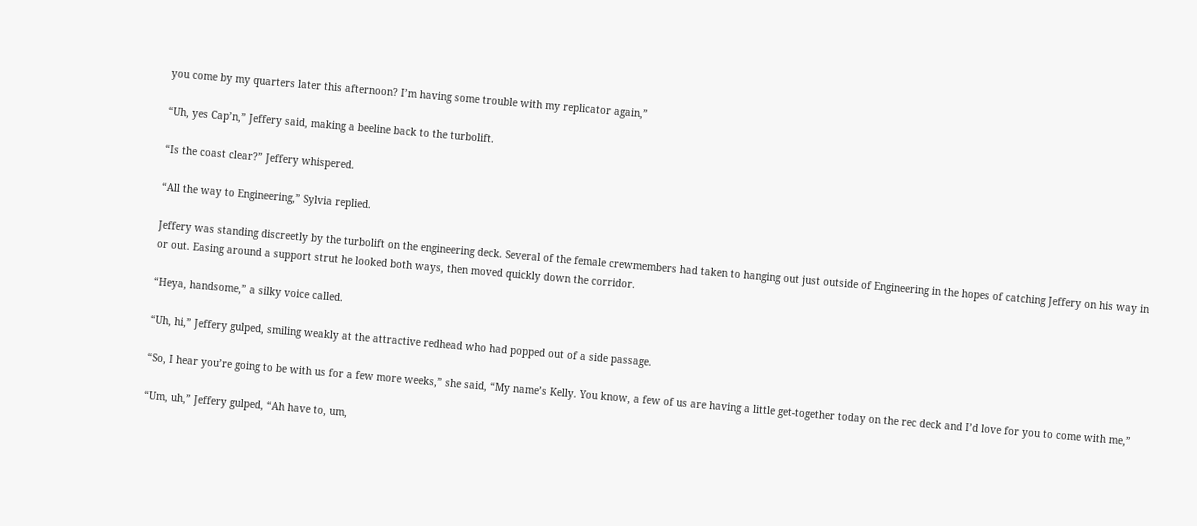you come by my quarters later this afternoon? I’m having some trouble with my replicator again,”

“Uh, yes Cap’n,” Jeffery said, making a beeline back to the turbolift.

“Is the coast clear?” Jeffery whispered.

“All the way to Engineering,” Sylvia replied.

Jeffery was standing discreetly by the turbolift on the engineering deck. Several of the female crewmembers had taken to hanging out just outside of Engineering in the hopes of catching Jeffery on his way in or out. Easing around a support strut he looked both ways, then moved quickly down the corridor.

“Heya, handsome,” a silky voice called.

“Uh, hi,” Jeffery gulped, smiling weakly at the attractive redhead who had popped out of a side passage.

“So, I hear you’re going to be with us for a few more weeks,” she said, “My name’s Kelly. You know, a few of us are having a little get-together today on the rec deck and I’d love for you to come with me,”

“Um, uh,” Jeffery gulped, “Ah have to, um,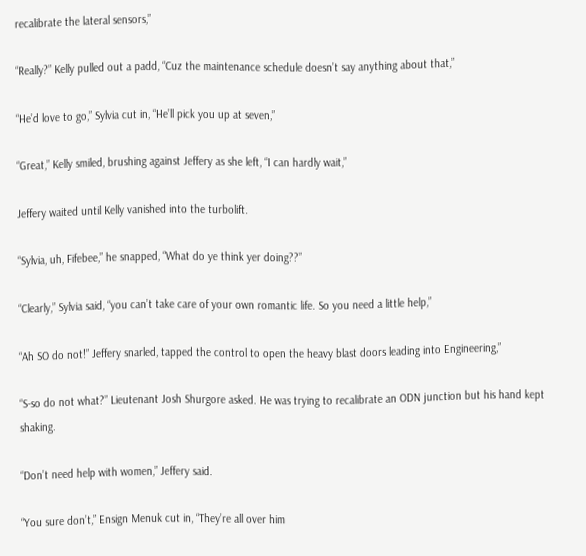recalibrate the lateral sensors,”

“Really?” Kelly pulled out a padd, “Cuz the maintenance schedule doesn’t say anything about that,”

“He’d love to go,” Sylvia cut in, “He’ll pick you up at seven,”

“Great,” Kelly smiled, brushing against Jeffery as she left, “I can hardly wait,”

Jeffery waited until Kelly vanished into the turbolift.

“Sylvia, uh, Fifebee,” he snapped, “What do ye think yer doing??”

“Clearly,” Sylvia said, “you can’t take care of your own romantic life. So you need a little help,”

“Ah SO do not!” Jeffery snarled, tapped the control to open the heavy blast doors leading into Engineering,”

“S-so do not what?” Lieutenant Josh Shurgore asked. He was trying to recalibrate an ODN junction but his hand kept shaking.

“Don’t need help with women,” Jeffery said.

“You sure don’t,” Ensign Menuk cut in, “They’re all over him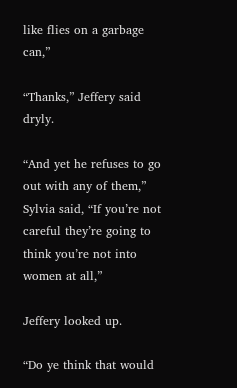like flies on a garbage can,”

“Thanks,” Jeffery said dryly.

“And yet he refuses to go out with any of them,” Sylvia said, “If you’re not careful they’re going to think you’re not into women at all,”

Jeffery looked up.

“Do ye think that would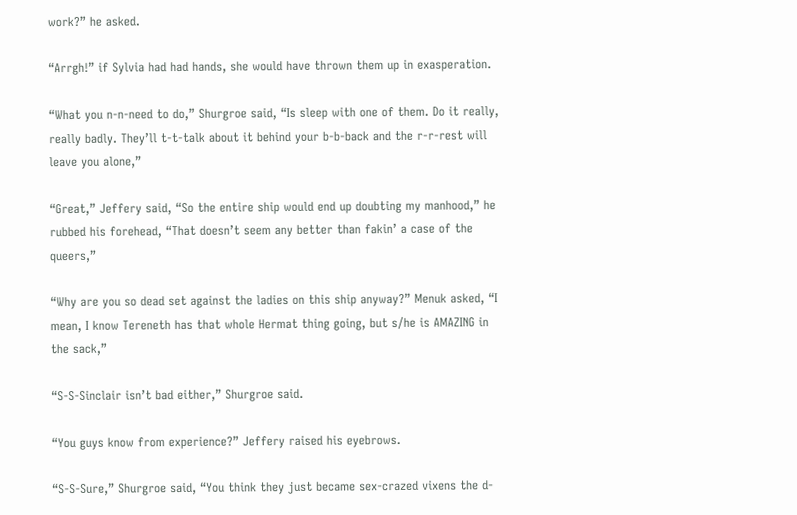work?” he asked.

“Arrgh!” if Sylvia had had hands, she would have thrown them up in exasperation.

“What you n-n-need to do,” Shurgroe said, “Is sleep with one of them. Do it really, really badly. They’ll t-t-talk about it behind your b-b-back and the r-r-rest will leave you alone,”

“Great,” Jeffery said, “So the entire ship would end up doubting my manhood,” he rubbed his forehead, “That doesn’t seem any better than fakin’ a case of the queers,”

“Why are you so dead set against the ladies on this ship anyway?” Menuk asked, “I mean, I know Tereneth has that whole Hermat thing going, but s/he is AMAZING in the sack,”

“S-S-Sinclair isn’t bad either,” Shurgroe said.

“You guys know from experience?” Jeffery raised his eyebrows.

“S-S-Sure,” Shurgroe said, “You think they just became sex-crazed vixens the d-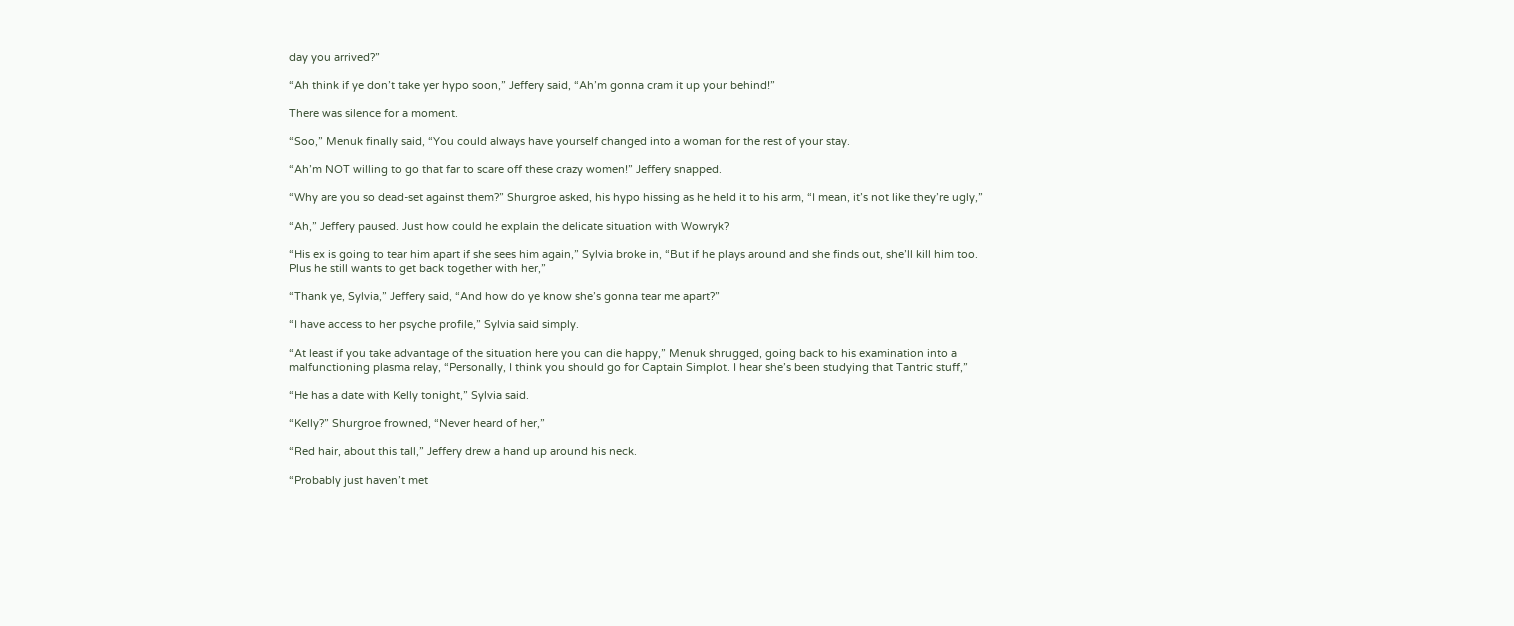day you arrived?”

“Ah think if ye don’t take yer hypo soon,” Jeffery said, “Ah’m gonna cram it up your behind!”

There was silence for a moment.

“Soo,” Menuk finally said, “You could always have yourself changed into a woman for the rest of your stay.

“Ah’m NOT willing to go that far to scare off these crazy women!” Jeffery snapped.

“Why are you so dead-set against them?” Shurgroe asked, his hypo hissing as he held it to his arm, “I mean, it’s not like they’re ugly,”

“Ah,” Jeffery paused. Just how could he explain the delicate situation with Wowryk?

“His ex is going to tear him apart if she sees him again,” Sylvia broke in, “But if he plays around and she finds out, she’ll kill him too. Plus he still wants to get back together with her,”

“Thank ye, Sylvia,” Jeffery said, “And how do ye know she’s gonna tear me apart?”

“I have access to her psyche profile,” Sylvia said simply.

“At least if you take advantage of the situation here you can die happy,” Menuk shrugged, going back to his examination into a malfunctioning plasma relay, “Personally, I think you should go for Captain Simplot. I hear she’s been studying that Tantric stuff,”

“He has a date with Kelly tonight,” Sylvia said.

“Kelly?” Shurgroe frowned, “Never heard of her,”

“Red hair, about this tall,” Jeffery drew a hand up around his neck.

“Probably just haven’t met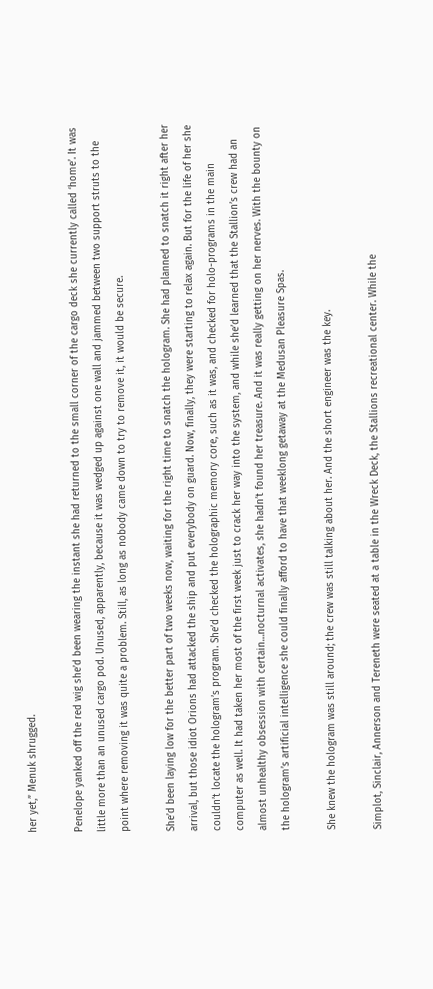her yet,” Menuk shrugged.

Penelope yanked off the red wig she’d been wearing the instant she had returned to the small corner of the cargo deck she currently called ‘home’. It was little more than an unused cargo pod. Unused, apparently, because it was wedged up against one wall and jammed between two support struts to the point where removing it was quite a problem. Still, as long as nobody came down to try to remove it, it would be secure.

She’d been laying low for the better part of two weeks now, waiting for the right time to snatch the hologram. She had planned to snatch it right after her arrival, but those idiot Orions had attacked the ship and put everybody on guard. Now, finally, they were starting to relax again. But for the life of her she couldn’t locate the hologram’s program. She’d checked the holographic memory core, such as it was, and checked for holo-programs in the main computer as well. It had taken her most of the first week just to crack her way into the system, and while she’d learned that the Stallion’s crew had an almost unhealthy obsession with certain…nocturnal activates, she hadn’t found her treasure. And it was really getting on her nerves. With the bounty on the hologram’s artificial intelligence she could finally afford to have that weeklong getaway at the Medusan Pleasure Spas.

She knew the hologram was still around; the crew was still talking about her. And the short engineer was the key.

Simplot, Sinclair, Annerson and Tereneth were seated at a table in the Wreck Deck, the Stallions recreational center. While the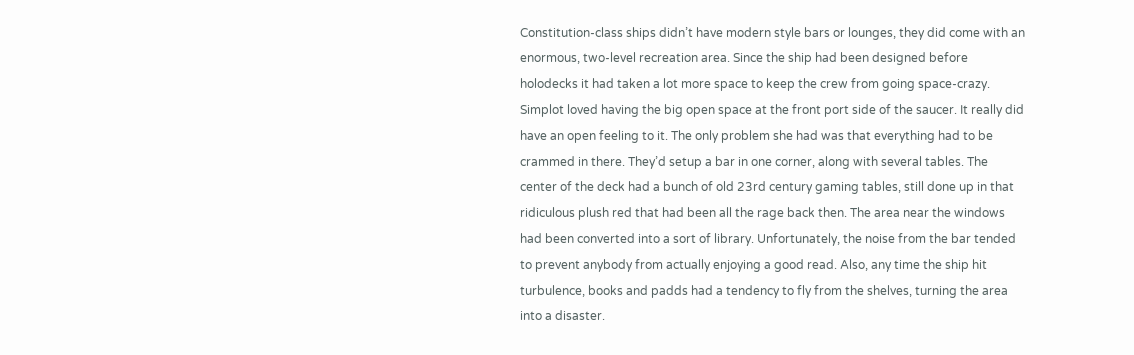Constitution-class ships didn’t have modern style bars or lounges, they did come with an enormous, two-level recreation area. Since the ship had been designed before holodecks it had taken a lot more space to keep the crew from going space-crazy. Simplot loved having the big open space at the front port side of the saucer. It really did have an open feeling to it. The only problem she had was that everything had to be crammed in there. They’d setup a bar in one corner, along with several tables. The center of the deck had a bunch of old 23rd century gaming tables, still done up in that ridiculous plush red that had been all the rage back then. The area near the windows had been converted into a sort of library. Unfortunately, the noise from the bar tended to prevent anybody from actually enjoying a good read. Also, any time the ship hit turbulence, books and padds had a tendency to fly from the shelves, turning the area into a disaster.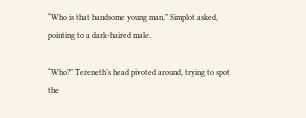“Who is that handsome young man,” Simplot asked, pointing to a dark-haired male.

“Who?” Tereneth’s head pivoted around, trying to spot the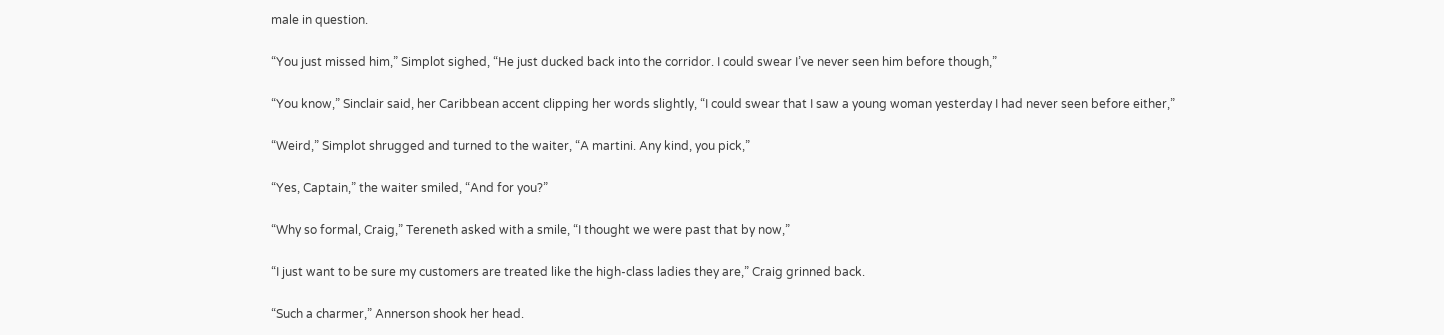male in question.

“You just missed him,” Simplot sighed, “He just ducked back into the corridor. I could swear I’ve never seen him before though,”

“You know,” Sinclair said, her Caribbean accent clipping her words slightly, “I could swear that I saw a young woman yesterday I had never seen before either,”

“Weird,” Simplot shrugged and turned to the waiter, “A martini. Any kind, you pick,”

“Yes, Captain,” the waiter smiled, “And for you?”

“Why so formal, Craig,” Tereneth asked with a smile, “I thought we were past that by now,”

“I just want to be sure my customers are treated like the high-class ladies they are,” Craig grinned back.

“Such a charmer,” Annerson shook her head.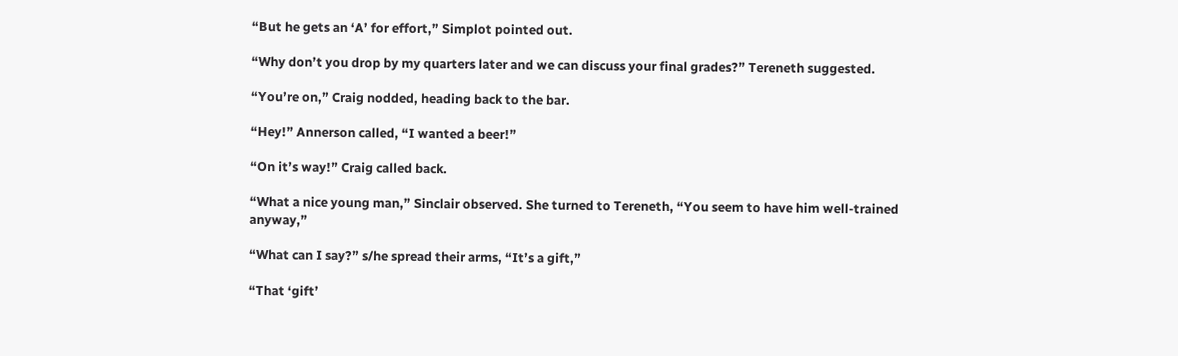“But he gets an ‘A’ for effort,” Simplot pointed out.

“Why don’t you drop by my quarters later and we can discuss your final grades?” Tereneth suggested.

“You’re on,” Craig nodded, heading back to the bar.

“Hey!” Annerson called, “I wanted a beer!”

“On it’s way!” Craig called back.

“What a nice young man,” Sinclair observed. She turned to Tereneth, “You seem to have him well-trained anyway,”

“What can I say?” s/he spread their arms, “It’s a gift,”

“That ‘gift’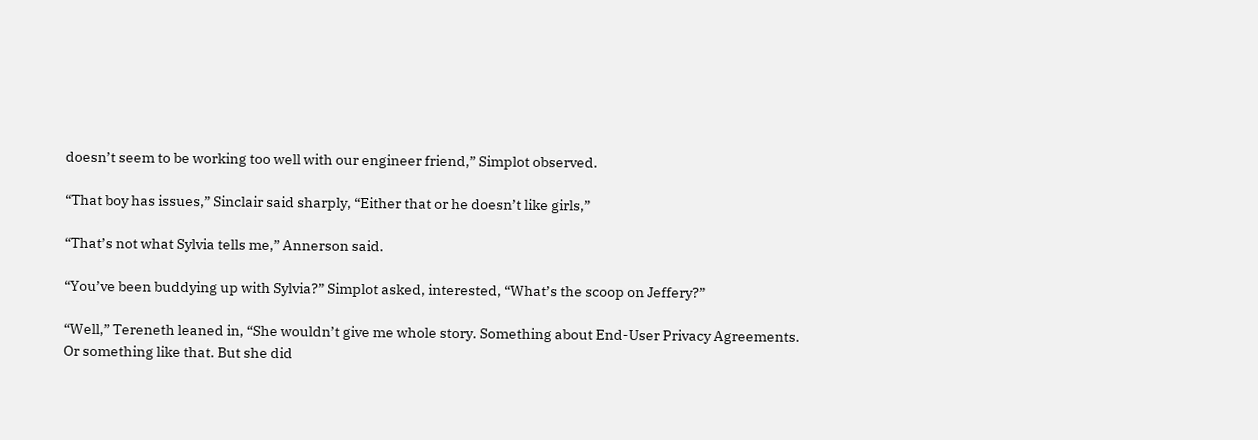doesn’t seem to be working too well with our engineer friend,” Simplot observed.

“That boy has issues,” Sinclair said sharply, “Either that or he doesn’t like girls,”

“That’s not what Sylvia tells me,” Annerson said.

“You’ve been buddying up with Sylvia?” Simplot asked, interested, “What’s the scoop on Jeffery?”

“Well,” Tereneth leaned in, “She wouldn’t give me whole story. Something about End-User Privacy Agreements. Or something like that. But she did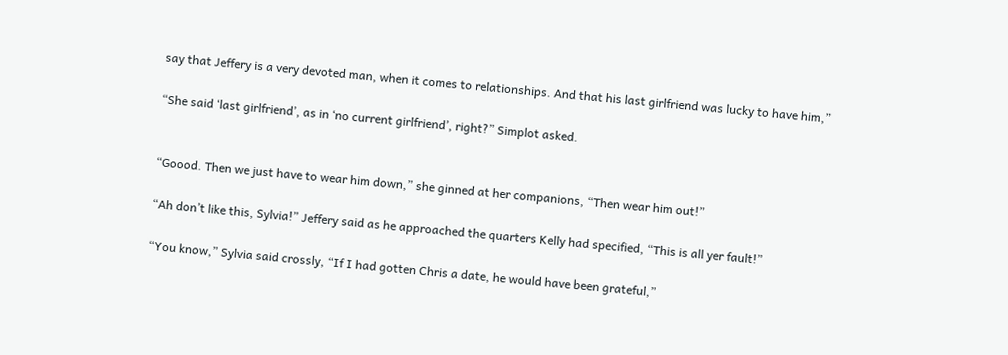say that Jeffery is a very devoted man, when it comes to relationships. And that his last girlfriend was lucky to have him,”

“She said ‘last girlfriend’, as in ‘no current girlfriend’, right?” Simplot asked.


“Goood. Then we just have to wear him down,” she ginned at her companions, “Then wear him out!”

“Ah don’t like this, Sylvia!” Jeffery said as he approached the quarters Kelly had specified, “This is all yer fault!”

“You know,” Sylvia said crossly, “If I had gotten Chris a date, he would have been grateful,”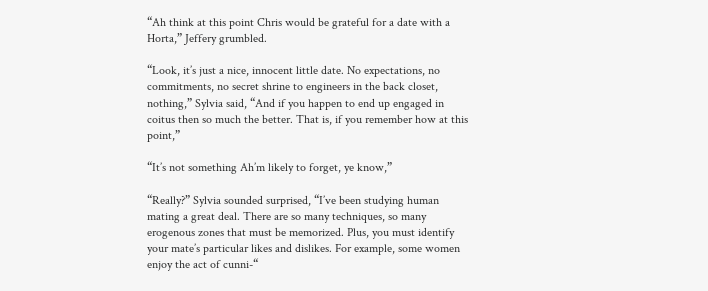“Ah think at this point Chris would be grateful for a date with a Horta,” Jeffery grumbled.

“Look, it’s just a nice, innocent little date. No expectations, no commitments, no secret shrine to engineers in the back closet, nothing,” Sylvia said, “And if you happen to end up engaged in coitus then so much the better. That is, if you remember how at this point,”

“It’s not something Ah’m likely to forget, ye know,”

“Really?” Sylvia sounded surprised, “I’ve been studying human mating a great deal. There are so many techniques, so many erogenous zones that must be memorized. Plus, you must identify your mate’s particular likes and dislikes. For example, some women enjoy the act of cunni-“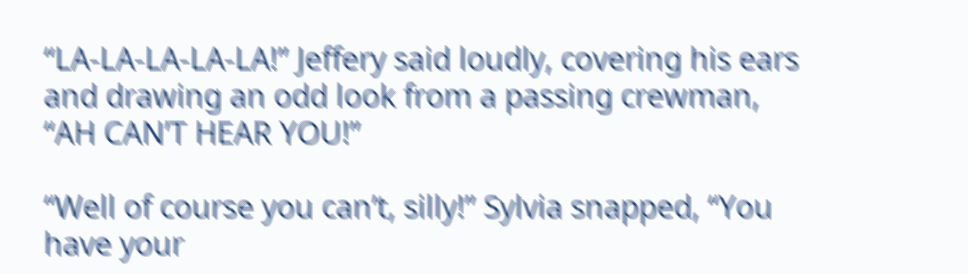“LA-LA-LA-LA-LA!” Jeffery said loudly, covering his ears and drawing an odd look from a passing crewman, “AH CAN’T HEAR YOU!”

“Well of course you can’t, silly!” Sylvia snapped, “You have your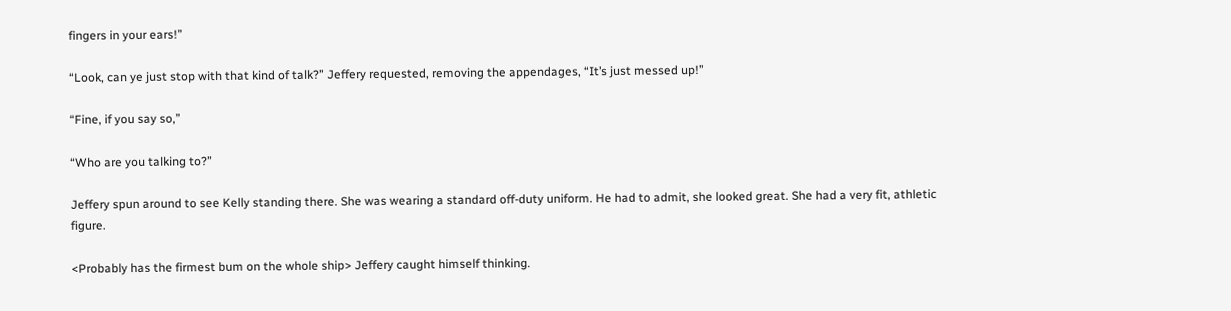fingers in your ears!”

“Look, can ye just stop with that kind of talk?” Jeffery requested, removing the appendages, “It’s just messed up!”

“Fine, if you say so,”

“Who are you talking to?”

Jeffery spun around to see Kelly standing there. She was wearing a standard off-duty uniform. He had to admit, she looked great. She had a very fit, athletic figure.

<Probably has the firmest bum on the whole ship> Jeffery caught himself thinking.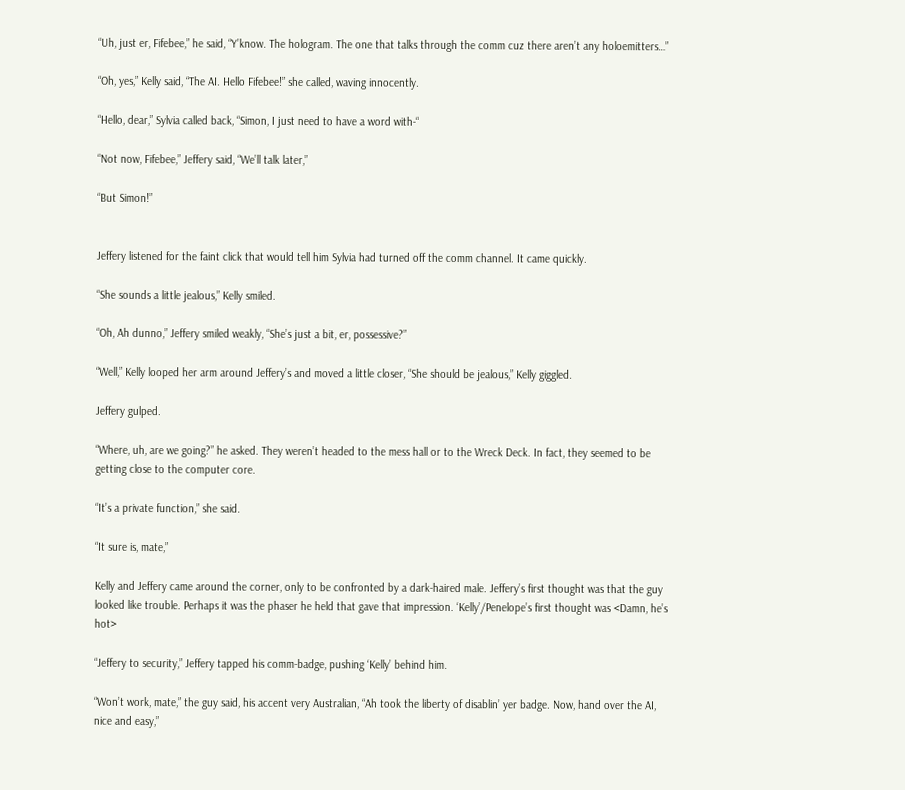“Uh, just er, Fifebee,” he said, “Y’know. The hologram. The one that talks through the comm cuz there aren’t any holoemitters…”

“Oh, yes,” Kelly said, “The AI. Hello Fifebee!” she called, waving innocently.

“Hello, dear,” Sylvia called back, “Simon, I just need to have a word with-“

“Not now, Fifebee,” Jeffery said, “We’ll talk later,”

“But Simon!”


Jeffery listened for the faint click that would tell him Sylvia had turned off the comm channel. It came quickly.

“She sounds a little jealous,” Kelly smiled.

“Oh, Ah dunno,” Jeffery smiled weakly, “She’s just a bit, er, possessive?”

“Well,” Kelly looped her arm around Jeffery’s and moved a little closer, “She should be jealous,” Kelly giggled.

Jeffery gulped.

“Where, uh, are we going?” he asked. They weren’t headed to the mess hall or to the Wreck Deck. In fact, they seemed to be getting close to the computer core.

“It’s a private function,” she said.

“It sure is, mate,”

Kelly and Jeffery came around the corner, only to be confronted by a dark-haired male. Jeffery’s first thought was that the guy looked like trouble. Perhaps it was the phaser he held that gave that impression. ‘Kelly’/Penelope’s first thought was <Damn, he’s hot>

“Jeffery to security,” Jeffery tapped his comm-badge, pushing ‘Kelly’ behind him.

“Won’t work, mate,” the guy said, his accent very Australian, “Ah took the liberty of disablin’ yer badge. Now, hand over the AI, nice and easy,”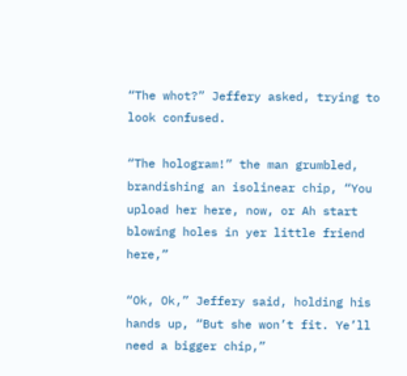“The whot?” Jeffery asked, trying to look confused.

“The hologram!” the man grumbled, brandishing an isolinear chip, “You upload her here, now, or Ah start blowing holes in yer little friend here,”

“Ok, Ok,” Jeffery said, holding his hands up, “But she won’t fit. Ye’ll need a bigger chip,”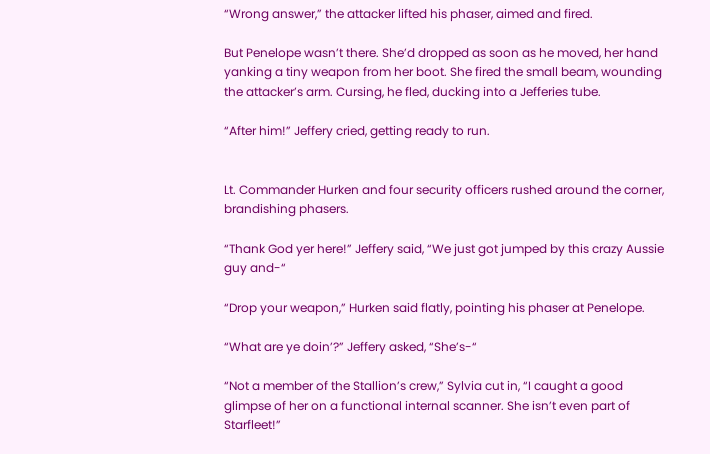“Wrong answer,” the attacker lifted his phaser, aimed and fired.

But Penelope wasn’t there. She’d dropped as soon as he moved, her hand yanking a tiny weapon from her boot. She fired the small beam, wounding the attacker’s arm. Cursing, he fled, ducking into a Jefferies tube.

“After him!” Jeffery cried, getting ready to run.


Lt. Commander Hurken and four security officers rushed around the corner, brandishing phasers.

“Thank God yer here!” Jeffery said, “We just got jumped by this crazy Aussie guy and-“

“Drop your weapon,” Hurken said flatly, pointing his phaser at Penelope.

“What are ye doin’?” Jeffery asked, “She’s-“

“Not a member of the Stallion’s crew,” Sylvia cut in, “I caught a good glimpse of her on a functional internal scanner. She isn’t even part of Starfleet!”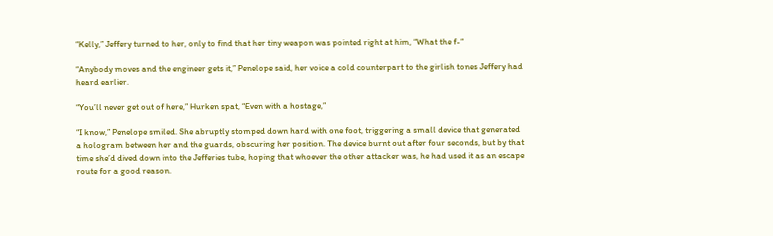“Kelly,” Jeffery turned to her, only to find that her tiny weapon was pointed right at him, “What the f-“

“Anybody moves and the engineer gets it,” Penelope said, her voice a cold counterpart to the girlish tones Jeffery had heard earlier.

“You’ll never get out of here,” Hurken spat, “Even with a hostage,”

“I know,” Penelope smiled. She abruptly stomped down hard with one foot, triggering a small device that generated a hologram between her and the guards, obscuring her position. The device burnt out after four seconds, but by that time she’d dived down into the Jefferies tube, hoping that whoever the other attacker was, he had used it as an escape route for a good reason.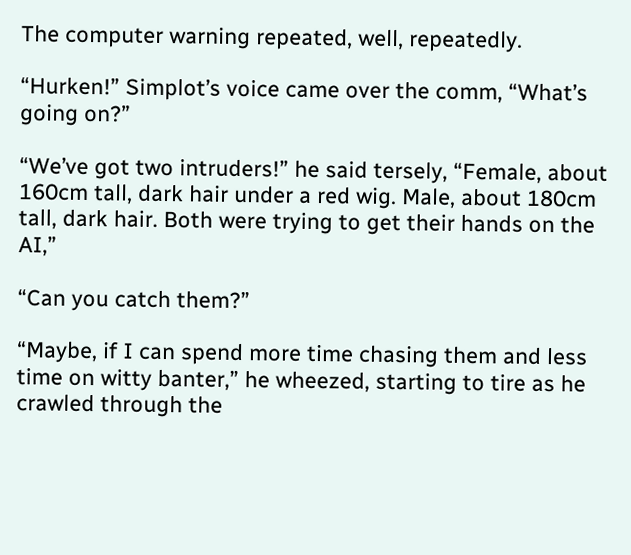The computer warning repeated, well, repeatedly.

“Hurken!” Simplot’s voice came over the comm, “What’s going on?”

“We’ve got two intruders!” he said tersely, “Female, about 160cm tall, dark hair under a red wig. Male, about 180cm tall, dark hair. Both were trying to get their hands on the AI,”

“Can you catch them?”

“Maybe, if I can spend more time chasing them and less time on witty banter,” he wheezed, starting to tire as he crawled through the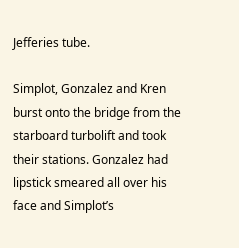Jefferies tube.

Simplot, Gonzalez and Kren burst onto the bridge from the starboard turbolift and took their stations. Gonzalez had lipstick smeared all over his face and Simplot’s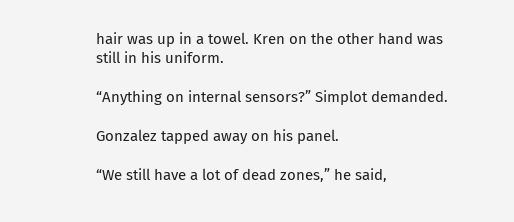hair was up in a towel. Kren on the other hand was still in his uniform.

“Anything on internal sensors?” Simplot demanded.

Gonzalez tapped away on his panel.

“We still have a lot of dead zones,” he said,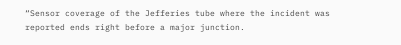“Sensor coverage of the Jefferies tube where the incident was reported ends right before a major junction.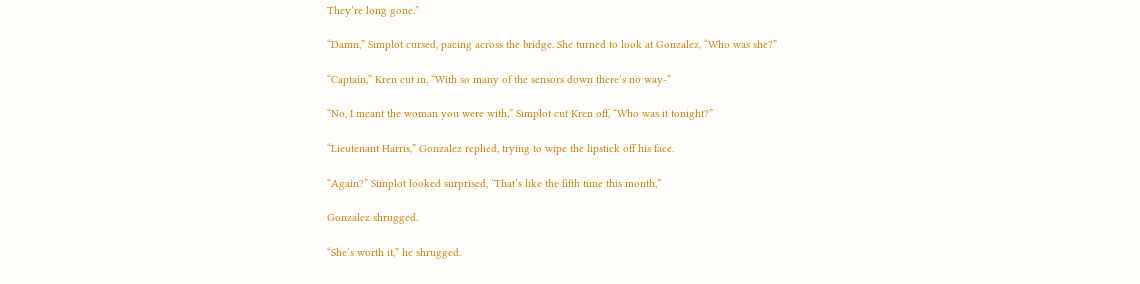They’re long gone.”

“Damn,” Simplot cursed, pacing across the bridge. She turned to look at Gonzalez, “Who was she?”

“Captain,” Kren cut in, “With so many of the sensors down there’s no way-“

“No, I meant the woman you were with,” Simplot cut Kren off, “Who was it tonight?”

“Lieutenant Harris,” Gonzalez replied, trying to wipe the lipstick off his face.

“Again?” Simplot looked surprised, ‘That’s like the fifth time this month,”

Gonzalez shrugged.

“She’s worth it,” he shrugged.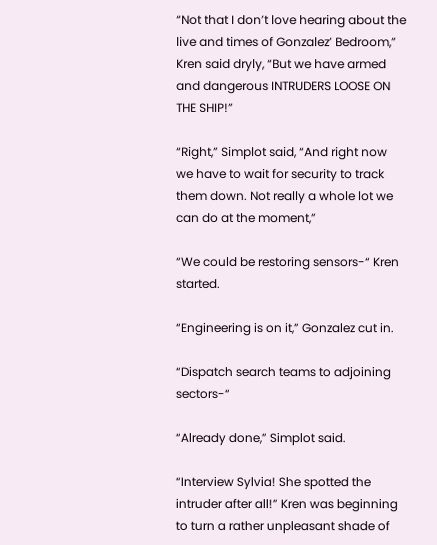“Not that I don’t love hearing about the live and times of Gonzalez’ Bedroom,” Kren said dryly, “But we have armed and dangerous INTRUDERS LOOSE ON THE SHIP!”

“Right,” Simplot said, “And right now we have to wait for security to track them down. Not really a whole lot we can do at the moment,”

“We could be restoring sensors-“ Kren started.

“Engineering is on it,” Gonzalez cut in.

“Dispatch search teams to adjoining sectors-“

“Already done,” Simplot said.

“Interview Sylvia! She spotted the intruder after all!” Kren was beginning to turn a rather unpleasant shade of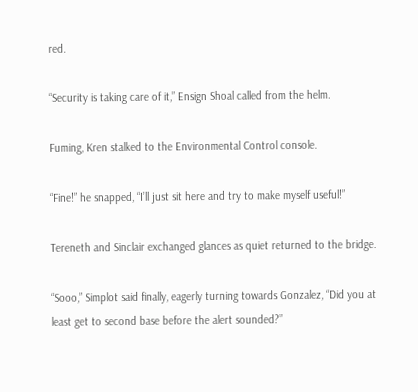red.

“Security is taking care of it,” Ensign Shoal called from the helm.

Fuming, Kren stalked to the Environmental Control console.

“Fine!” he snapped, “I’ll just sit here and try to make myself useful!”

Tereneth and Sinclair exchanged glances as quiet returned to the bridge.

“Sooo,” Simplot said finally, eagerly turning towards Gonzalez, “Did you at least get to second base before the alert sounded?”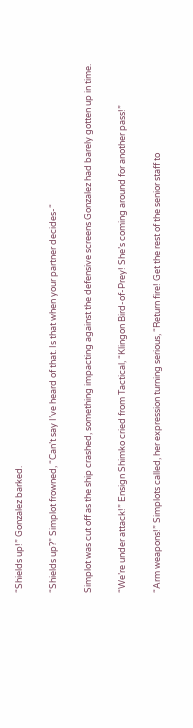“Shields up!” Gonzalez barked.

“Shields up?” Simplot frowned, “Can’t say I’ve heard of that. Is that when your partner decides-“

Simplot was cut off as the ship crashed, something impacting against the defensive screens Gonzalez had barely gotten up in time.

“We’re under attack!” Ensign Shimko cried from Tactical, “Klingon Bird-of-Prey! She’s coming around for another pass!”

“Arm weapons!” Simplots called, her expression turning serious, “Return fire! Get the rest of the senior staff to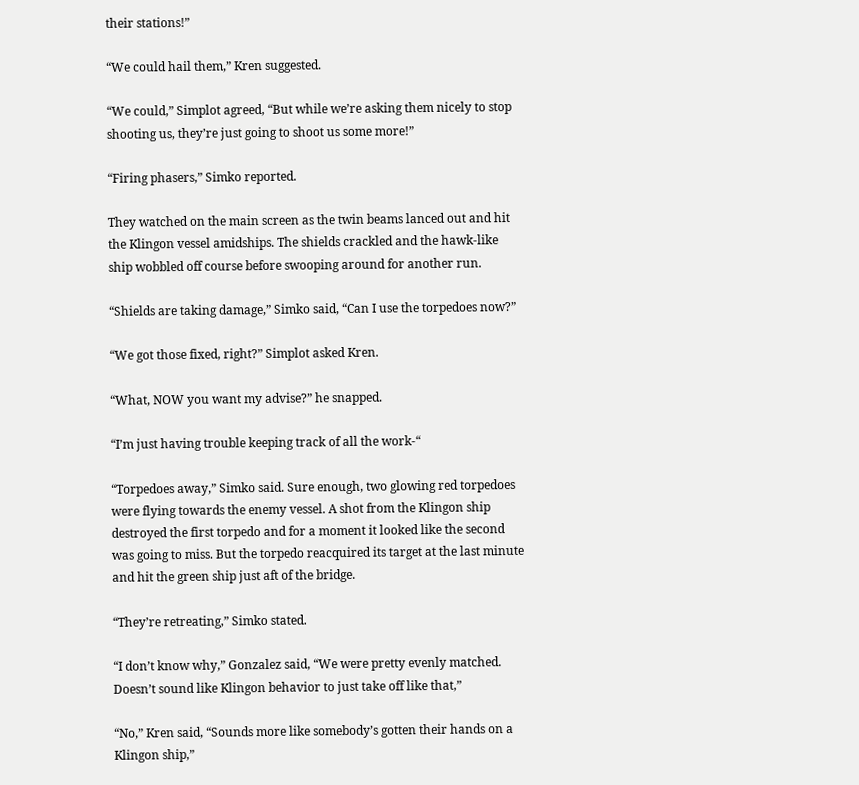their stations!”

“We could hail them,” Kren suggested.

“We could,” Simplot agreed, “But while we’re asking them nicely to stop shooting us, they’re just going to shoot us some more!”

“Firing phasers,” Simko reported.

They watched on the main screen as the twin beams lanced out and hit the Klingon vessel amidships. The shields crackled and the hawk-like ship wobbled off course before swooping around for another run.

“Shields are taking damage,” Simko said, “Can I use the torpedoes now?”

“We got those fixed, right?” Simplot asked Kren.

“What, NOW you want my advise?” he snapped.

“I’m just having trouble keeping track of all the work-“

“Torpedoes away,” Simko said. Sure enough, two glowing red torpedoes were flying towards the enemy vessel. A shot from the Klingon ship destroyed the first torpedo and for a moment it looked like the second was going to miss. But the torpedo reacquired its target at the last minute and hit the green ship just aft of the bridge.

“They’re retreating,” Simko stated.

“I don’t know why,” Gonzalez said, “We were pretty evenly matched. Doesn’t sound like Klingon behavior to just take off like that,”

“No,” Kren said, “Sounds more like somebody’s gotten their hands on a Klingon ship,”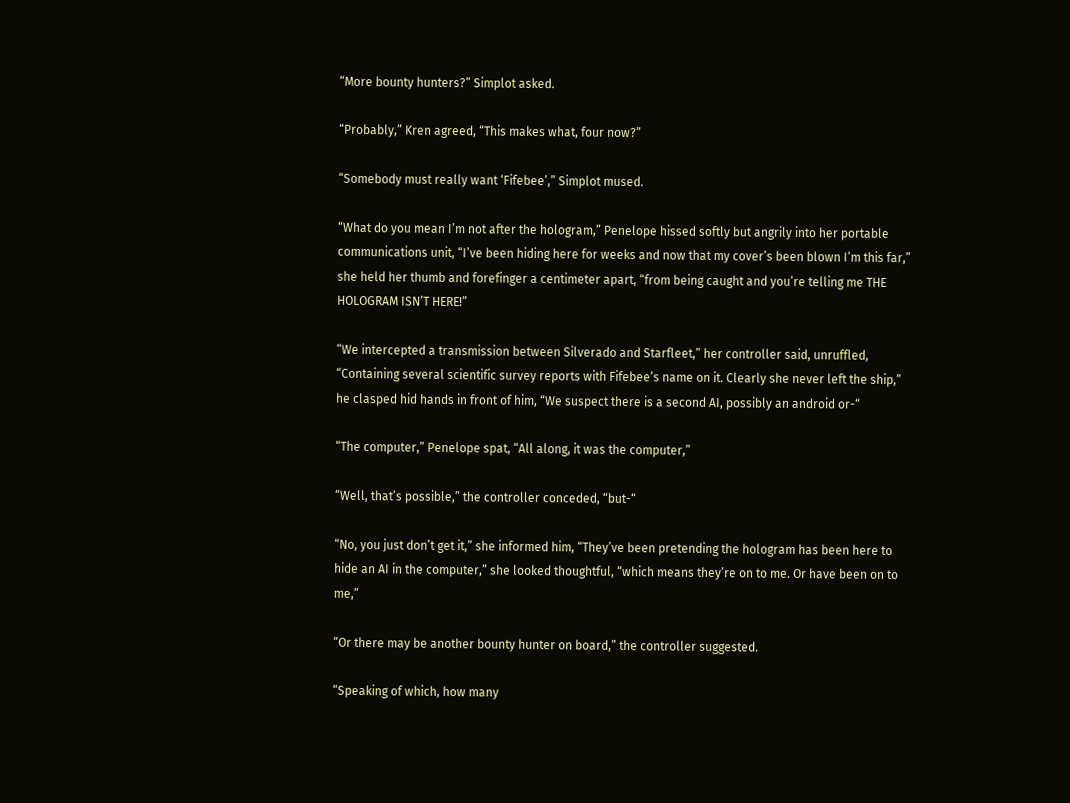“More bounty hunters?” Simplot asked.

“Probably,” Kren agreed, “This makes what, four now?”

“Somebody must really want ‘Fifebee’,” Simplot mused.

“What do you mean I’m not after the hologram,” Penelope hissed softly but angrily into her portable communications unit, “I’ve been hiding here for weeks and now that my cover’s been blown I’m this far,” she held her thumb and forefinger a centimeter apart, “from being caught and you’re telling me THE HOLOGRAM ISN’T HERE!”

“We intercepted a transmission between Silverado and Starfleet,” her controller said, unruffled, “Containing several scientific survey reports with Fifebee’s name on it. Clearly she never left the ship,” he clasped hid hands in front of him, “We suspect there is a second AI, possibly an android or-“

“The computer,” Penelope spat, “All along, it was the computer,”

“Well, that’s possible,” the controller conceded, “but-“

“No, you just don’t get it,” she informed him, “They’ve been pretending the hologram has been here to hide an AI in the computer,” she looked thoughtful, “which means they’re on to me. Or have been on to me,”

“Or there may be another bounty hunter on board,” the controller suggested.

“Speaking of which, how many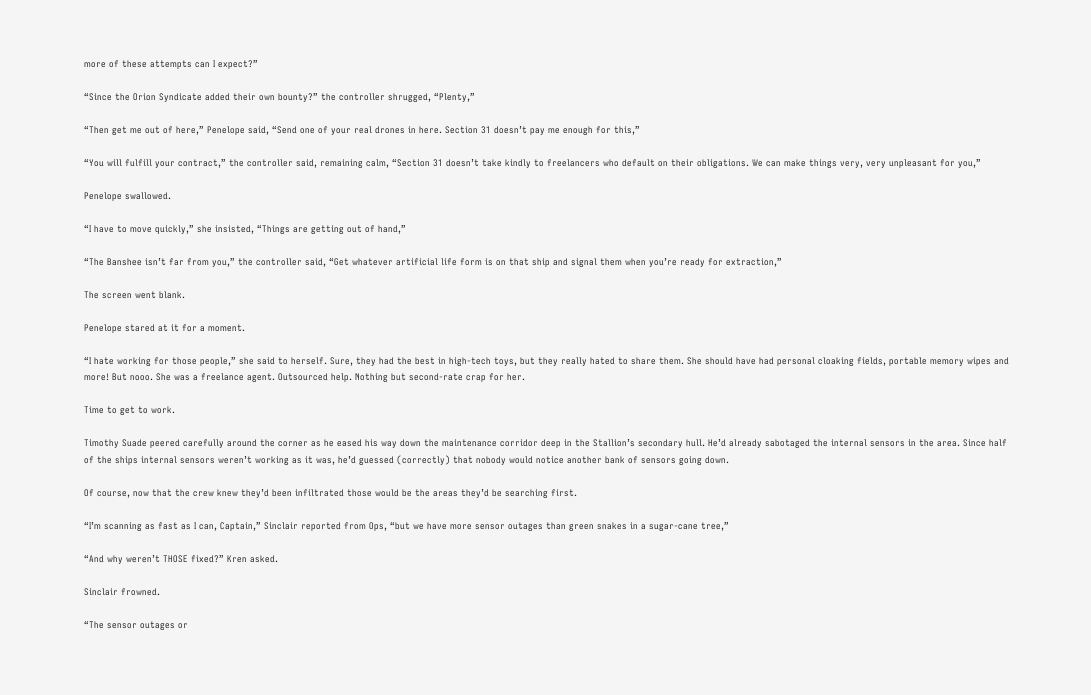more of these attempts can I expect?”

“Since the Orion Syndicate added their own bounty?” the controller shrugged, “Plenty,”

“Then get me out of here,” Penelope said, “Send one of your real drones in here. Section 31 doesn’t pay me enough for this,”

“You will fulfill your contract,” the controller said, remaining calm, “Section 31 doesn’t take kindly to freelancers who default on their obligations. We can make things very, very unpleasant for you,”

Penelope swallowed.

“I have to move quickly,” she insisted, “Things are getting out of hand,”

“The Banshee isn’t far from you,” the controller said, “Get whatever artificial life form is on that ship and signal them when you’re ready for extraction,”

The screen went blank.

Penelope stared at it for a moment.

“I hate working for those people,” she said to herself. Sure, they had the best in high-tech toys, but they really hated to share them. She should have had personal cloaking fields, portable memory wipes and more! But nooo. She was a freelance agent. Outsourced help. Nothing but second-rate crap for her.

Time to get to work.

Timothy Suade peered carefully around the corner as he eased his way down the maintenance corridor deep in the Stallion’s secondary hull. He’d already sabotaged the internal sensors in the area. Since half of the ships internal sensors weren’t working as it was, he’d guessed (correctly) that nobody would notice another bank of sensors going down.

Of course, now that the crew knew they’d been infiltrated those would be the areas they’d be searching first.

“I’m scanning as fast as I can, Captain,” Sinclair reported from Ops, “but we have more sensor outages than green snakes in a sugar-cane tree,”

“And why weren’t THOSE fixed?” Kren asked.

Sinclair frowned.

“The sensor outages or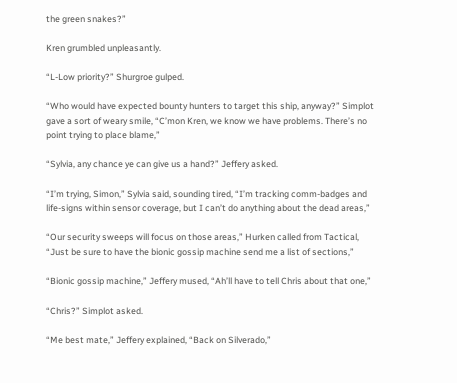the green snakes?”

Kren grumbled unpleasantly.

“L-Low priority?” Shurgroe gulped.

“Who would have expected bounty hunters to target this ship, anyway?” Simplot gave a sort of weary smile, “C’mon Kren, we know we have problems. There’s no point trying to place blame,”

“Sylvia, any chance ye can give us a hand?” Jeffery asked.

“I’m trying, Simon,” Sylvia said, sounding tired, “I’m tracking comm-badges and life-signs within sensor coverage, but I can’t do anything about the dead areas,”

“Our security sweeps will focus on those areas,” Hurken called from Tactical, “Just be sure to have the bionic gossip machine send me a list of sections,”

“Bionic gossip machine,” Jeffery mused, “Ah’ll have to tell Chris about that one,”

“Chris?” Simplot asked.

“Me best mate,” Jeffery explained, “Back on Silverado,”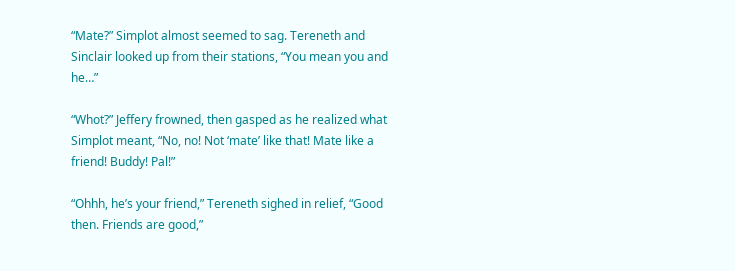“Mate?” Simplot almost seemed to sag. Tereneth and Sinclair looked up from their stations, “You mean you and he…”

“Whot?” Jeffery frowned, then gasped as he realized what Simplot meant, “No, no! Not ‘mate’ like that! Mate like a friend! Buddy! Pal!”

“Ohhh, he’s your friend,” Tereneth sighed in relief, “Good then. Friends are good,”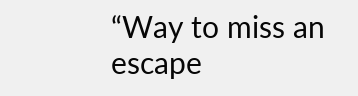“Way to miss an escape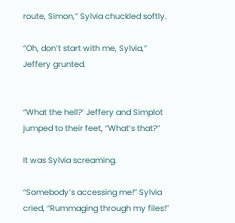route, Simon,” Sylvia chuckled softly.

“Oh, don’t start with me, Sylvia,” Jeffery grunted.


“What the hell?’ Jeffery and Simplot jumped to their feet, “What’s that?”

It was Sylvia screaming.

“Somebody’s accessing me!” Sylvia cried, “Rummaging through my files!”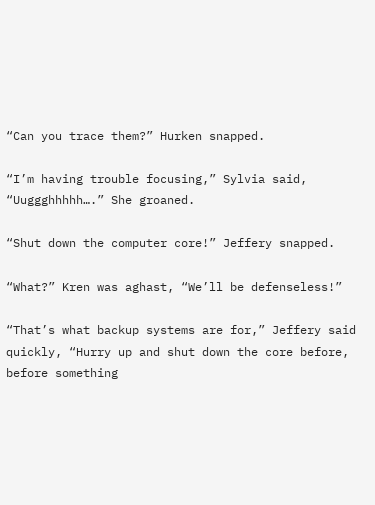“Can you trace them?” Hurken snapped.

“I’m having trouble focusing,” Sylvia said, “Uuggghhhhh….” She groaned.

“Shut down the computer core!” Jeffery snapped.

“What?” Kren was aghast, “We’ll be defenseless!”

“That’s what backup systems are for,” Jeffery said quickly, “Hurry up and shut down the core before, before something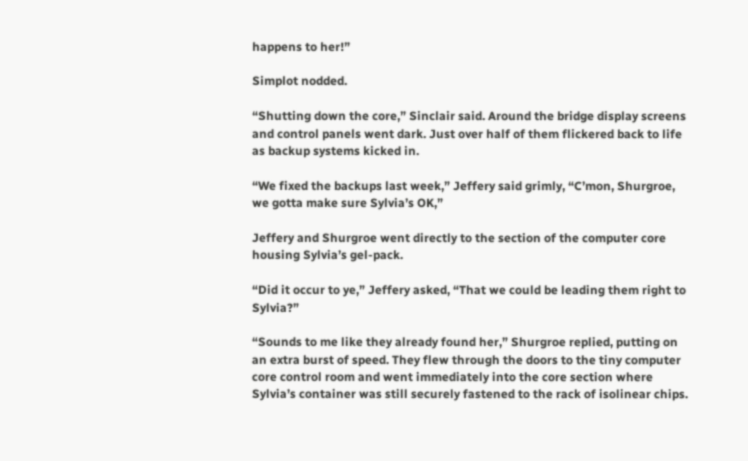happens to her!”

Simplot nodded.

“Shutting down the core,” Sinclair said. Around the bridge display screens and control panels went dark. Just over half of them flickered back to life as backup systems kicked in.

“We fixed the backups last week,” Jeffery said grimly, “C’mon, Shurgroe, we gotta make sure Sylvia’s OK,”

Jeffery and Shurgroe went directly to the section of the computer core housing Sylvia’s gel-pack.

“Did it occur to ye,” Jeffery asked, “That we could be leading them right to Sylvia?”

“Sounds to me like they already found her,” Shurgroe replied, putting on an extra burst of speed. They flew through the doors to the tiny computer core control room and went immediately into the core section where Sylvia’s container was still securely fastened to the rack of isolinear chips.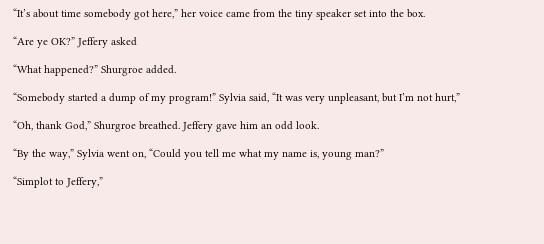“It’s about time somebody got here,” her voice came from the tiny speaker set into the box.

“Are ye OK?” Jeffery asked

“What happened?” Shurgroe added.

“Somebody started a dump of my program!” Sylvia said, “It was very unpleasant, but I’m not hurt,”

“Oh, thank God,” Shurgroe breathed. Jeffery gave him an odd look.

“By the way,” Sylvia went on, “Could you tell me what my name is, young man?”

“Simplot to Jeffery,”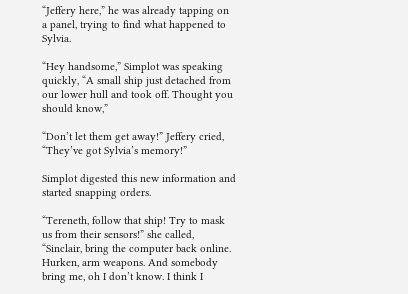“Jeffery here,” he was already tapping on a panel, trying to find what happened to Sylvia.

“Hey handsome,” Simplot was speaking quickly, “A small ship just detached from our lower hull and took off. Thought you should know,”

“Don’t let them get away!” Jeffery cried, “They’ve got Sylvia’s memory!”

Simplot digested this new information and started snapping orders.

“Tereneth, follow that ship! Try to mask us from their sensors!” she called, “Sinclair, bring the computer back online. Hurken, arm weapons. And somebody bring me, oh I don’t know. I think I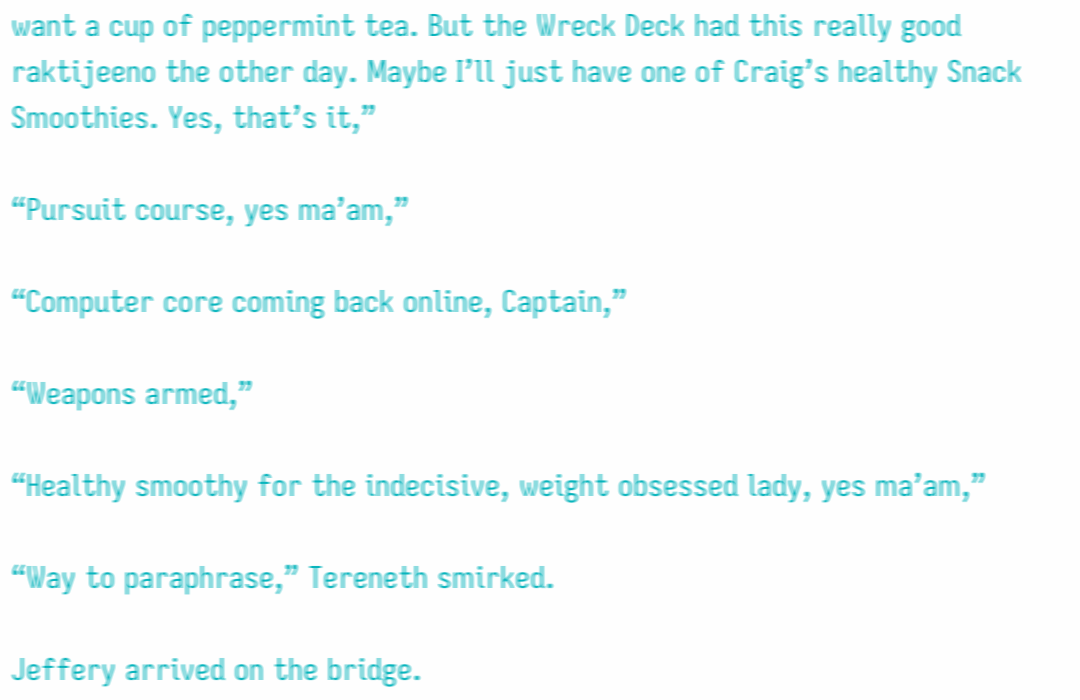want a cup of peppermint tea. But the Wreck Deck had this really good raktijeeno the other day. Maybe I’ll just have one of Craig’s healthy Snack Smoothies. Yes, that’s it,”

“Pursuit course, yes ma’am,”

“Computer core coming back online, Captain,”

“Weapons armed,”

“Healthy smoothy for the indecisive, weight obsessed lady, yes ma’am,”

“Way to paraphrase,” Tereneth smirked.

Jeffery arrived on the bridge.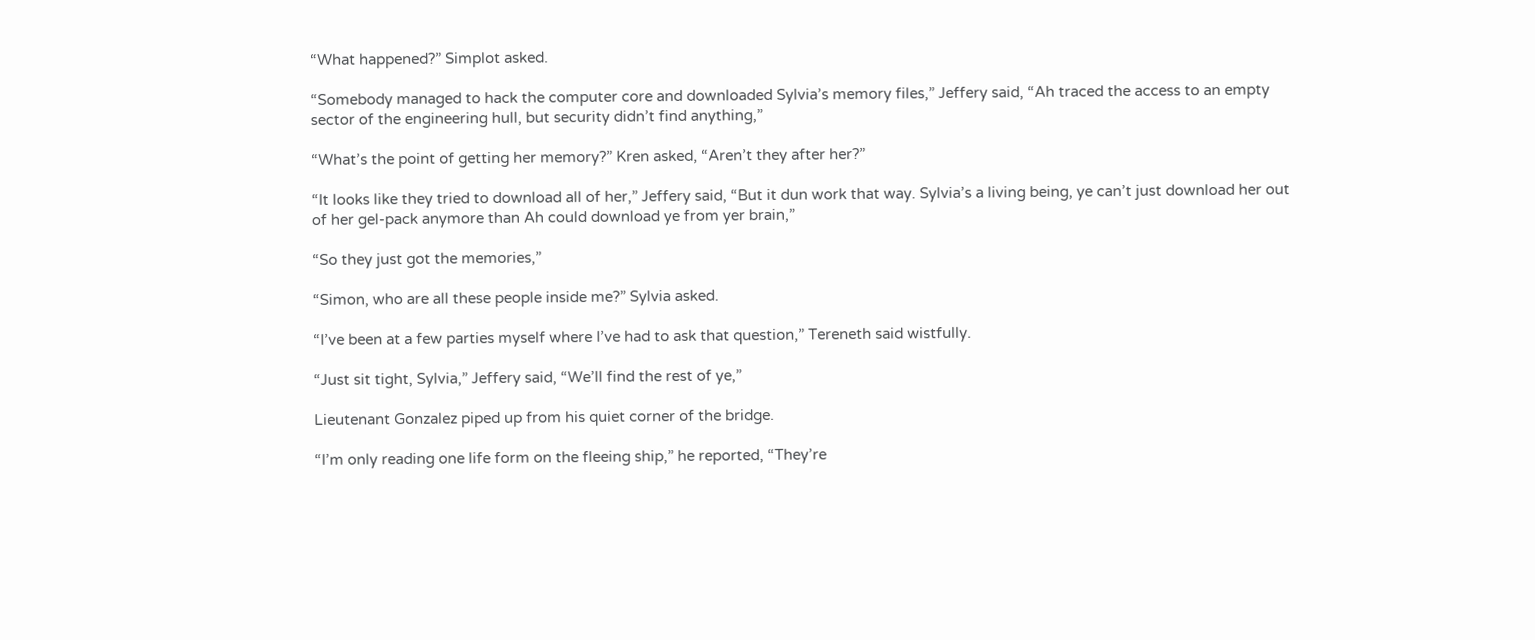“What happened?” Simplot asked.

“Somebody managed to hack the computer core and downloaded Sylvia’s memory files,” Jeffery said, “Ah traced the access to an empty sector of the engineering hull, but security didn’t find anything,”

“What’s the point of getting her memory?” Kren asked, “Aren’t they after her?”

“It looks like they tried to download all of her,” Jeffery said, “But it dun work that way. Sylvia’s a living being, ye can’t just download her out of her gel-pack anymore than Ah could download ye from yer brain,”

“So they just got the memories,”

“Simon, who are all these people inside me?” Sylvia asked.

“I’ve been at a few parties myself where I’ve had to ask that question,” Tereneth said wistfully.

“Just sit tight, Sylvia,” Jeffery said, “We’ll find the rest of ye,”

Lieutenant Gonzalez piped up from his quiet corner of the bridge.

“I’m only reading one life form on the fleeing ship,” he reported, “They’re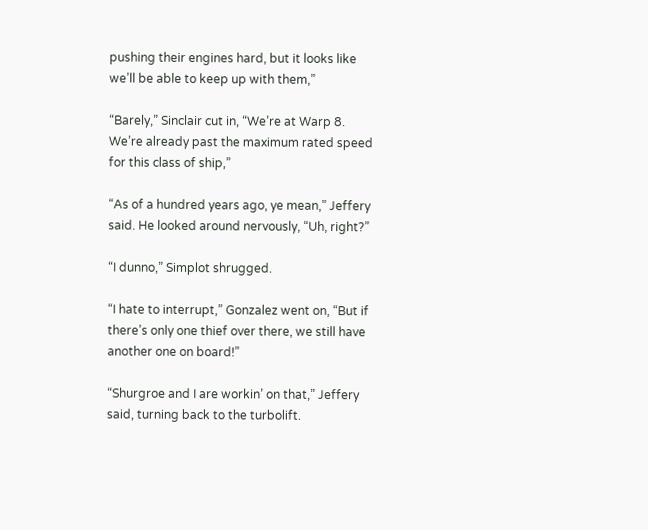pushing their engines hard, but it looks like we’ll be able to keep up with them,”

“Barely,” Sinclair cut in, “We’re at Warp 8. We’re already past the maximum rated speed for this class of ship,”

“As of a hundred years ago, ye mean,” Jeffery said. He looked around nervously, “Uh, right?”

“I dunno,” Simplot shrugged.

“I hate to interrupt,” Gonzalez went on, “But if there’s only one thief over there, we still have another one on board!”

“Shurgroe and I are workin’ on that,” Jeffery said, turning back to the turbolift.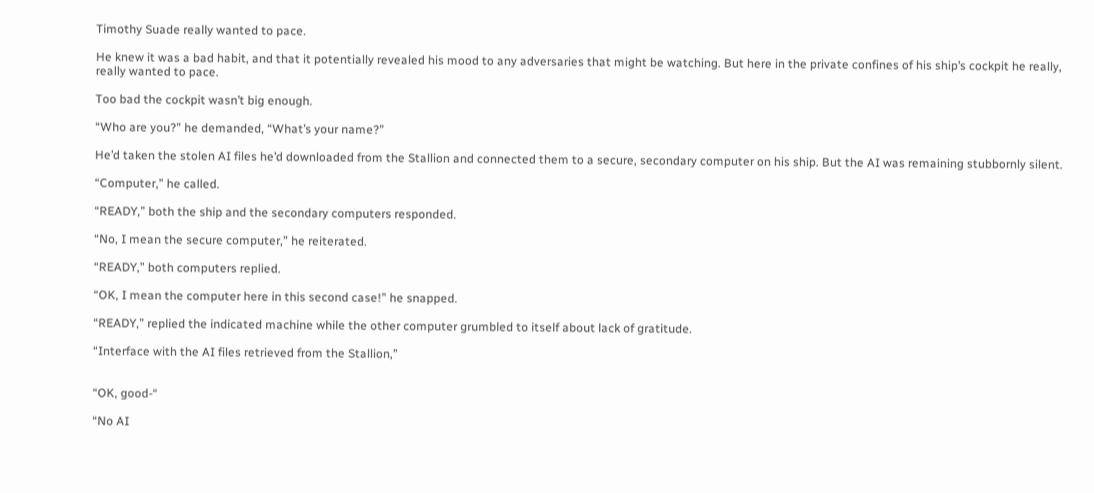Timothy Suade really wanted to pace.

He knew it was a bad habit, and that it potentially revealed his mood to any adversaries that might be watching. But here in the private confines of his ship’s cockpit he really, really wanted to pace.

Too bad the cockpit wasn’t big enough.

“Who are you?” he demanded, “What’s your name?”

He’d taken the stolen AI files he’d downloaded from the Stallion and connected them to a secure, secondary computer on his ship. But the AI was remaining stubbornly silent.

“Computer,” he called.

“READY,” both the ship and the secondary computers responded.

“No, I mean the secure computer,” he reiterated.

“READY,” both computers replied.

“OK, I mean the computer here in this second case!” he snapped.

“READY,” replied the indicated machine while the other computer grumbled to itself about lack of gratitude.

“Interface with the AI files retrieved from the Stallion,”


“OK, good-“

“No AI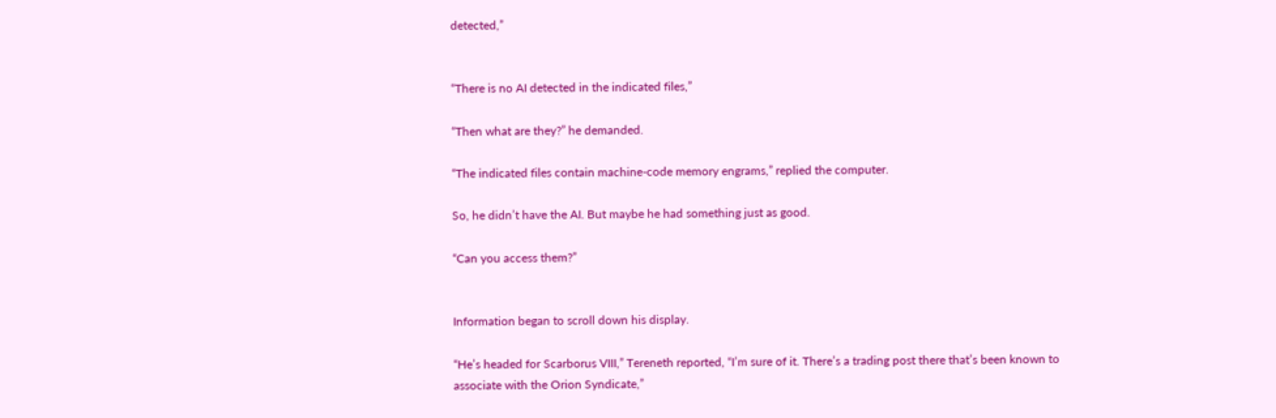detected,”


“There is no AI detected in the indicated files,”

“Then what are they?” he demanded.

“The indicated files contain machine-code memory engrams,” replied the computer.

So, he didn’t have the AI. But maybe he had something just as good.

“Can you access them?”


Information began to scroll down his display.

“He’s headed for Scarborus VIII,” Tereneth reported, “I’m sure of it. There’s a trading post there that’s been known to associate with the Orion Syndicate,”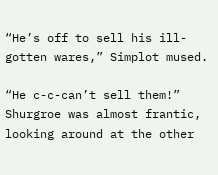“He’s off to sell his ill-gotten wares,” Simplot mused.

“He c-c-can’t sell them!” Shurgroe was almost frantic, looking around at the other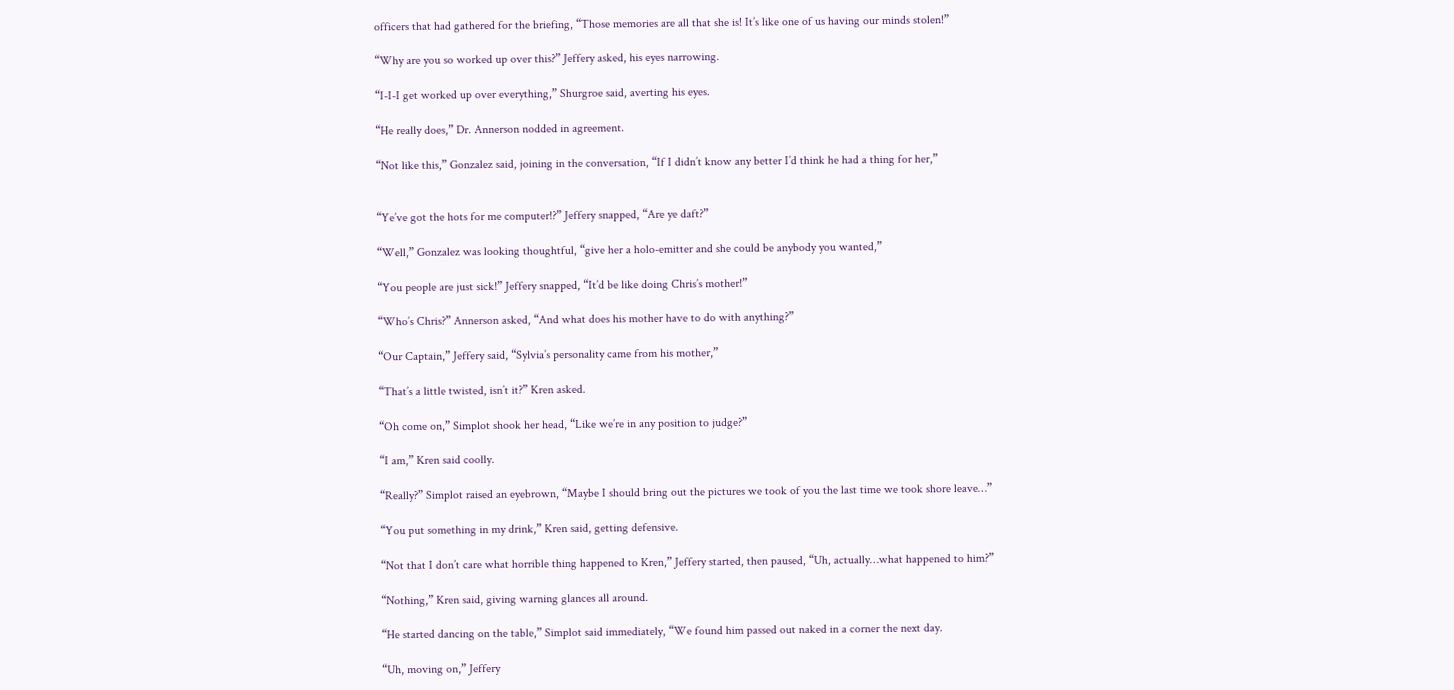officers that had gathered for the briefing, “Those memories are all that she is! It’s like one of us having our minds stolen!”

“Why are you so worked up over this?” Jeffery asked, his eyes narrowing.

“I-I-I get worked up over everything,” Shurgroe said, averting his eyes.

“He really does,” Dr. Annerson nodded in agreement.

“Not like this,” Gonzalez said, joining in the conversation, “If I didn’t know any better I’d think he had a thing for her,”


“Ye’ve got the hots for me computer!?” Jeffery snapped, “Are ye daft?”

“Well,” Gonzalez was looking thoughtful, “give her a holo-emitter and she could be anybody you wanted,”

“You people are just sick!” Jeffery snapped, “It’d be like doing Chris’s mother!”

“Who’s Chris?” Annerson asked, “And what does his mother have to do with anything?”

“Our Captain,” Jeffery said, “Sylvia’s personality came from his mother,”

“That’s a little twisted, isn’t it?” Kren asked.

“Oh come on,” Simplot shook her head, “Like we’re in any position to judge?”

“I am,” Kren said coolly.

“Really?” Simplot raised an eyebrown, “Maybe I should bring out the pictures we took of you the last time we took shore leave…”

“You put something in my drink,” Kren said, getting defensive.

“Not that I don’t care what horrible thing happened to Kren,” Jeffery started, then paused, “Uh, actually…what happened to him?”

“Nothing,” Kren said, giving warning glances all around.

“He started dancing on the table,” Simplot said immediately, “We found him passed out naked in a corner the next day.

“Uh, moving on,” Jeffery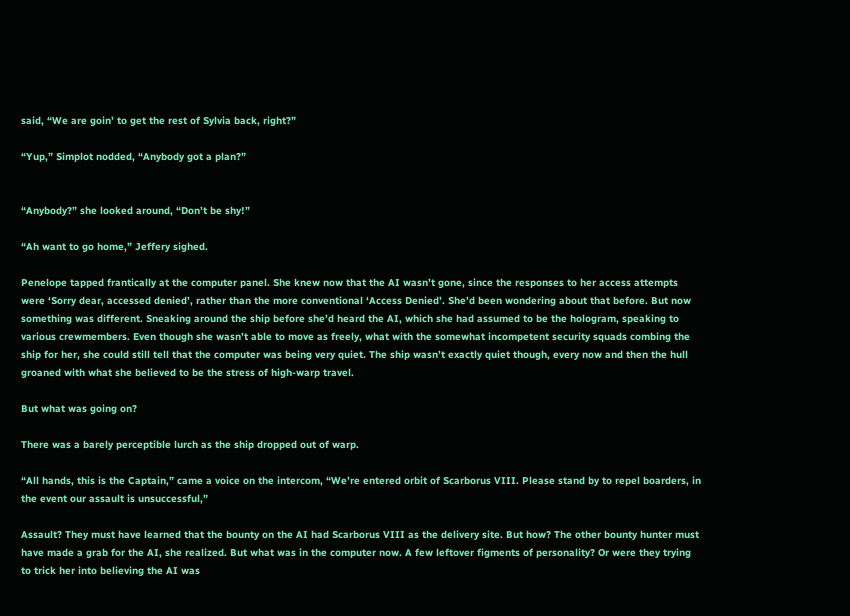said, “We are goin’ to get the rest of Sylvia back, right?”

“Yup,” Simplot nodded, “Anybody got a plan?”


“Anybody?” she looked around, “Don’t be shy!”

“Ah want to go home,” Jeffery sighed.

Penelope tapped frantically at the computer panel. She knew now that the AI wasn’t gone, since the responses to her access attempts were ‘Sorry dear, accessed denied’, rather than the more conventional ‘Access Denied’. She’d been wondering about that before. But now something was different. Sneaking around the ship before she’d heard the AI, which she had assumed to be the hologram, speaking to various crewmembers. Even though she wasn’t able to move as freely, what with the somewhat incompetent security squads combing the ship for her, she could still tell that the computer was being very quiet. The ship wasn’t exactly quiet though, every now and then the hull groaned with what she believed to be the stress of high-warp travel.

But what was going on?

There was a barely perceptible lurch as the ship dropped out of warp.

“All hands, this is the Captain,” came a voice on the intercom, “We’re entered orbit of Scarborus VIII. Please stand by to repel boarders, in the event our assault is unsuccessful,”

Assault? They must have learned that the bounty on the AI had Scarborus VIII as the delivery site. But how? The other bounty hunter must have made a grab for the AI, she realized. But what was in the computer now. A few leftover figments of personality? Or were they trying to trick her into believing the AI was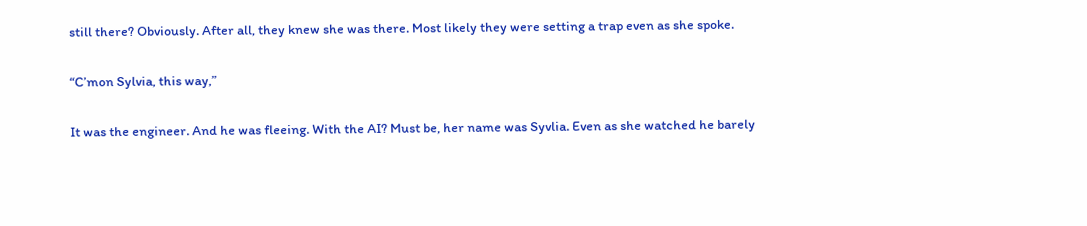still there? Obviously. After all, they knew she was there. Most likely they were setting a trap even as she spoke.

“C’mon Sylvia, this way,”

It was the engineer. And he was fleeing. With the AI? Must be, her name was Syvlia. Even as she watched he barely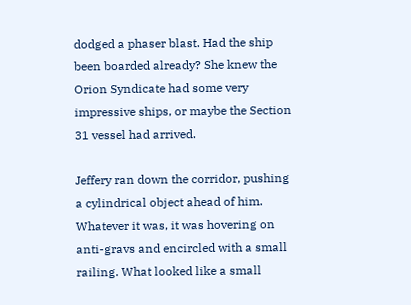dodged a phaser blast. Had the ship been boarded already? She knew the Orion Syndicate had some very impressive ships, or maybe the Section 31 vessel had arrived.

Jeffery ran down the corridor, pushing a cylindrical object ahead of him. Whatever it was, it was hovering on anti-gravs and encircled with a small railing. What looked like a small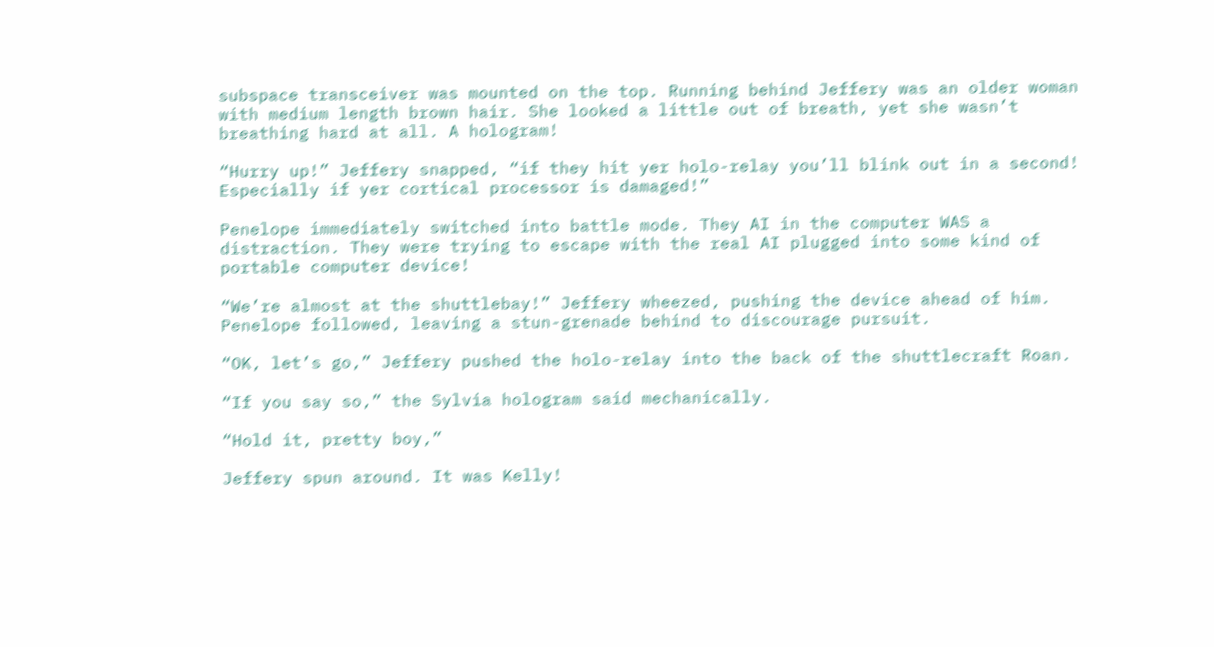subspace transceiver was mounted on the top. Running behind Jeffery was an older woman with medium length brown hair. She looked a little out of breath, yet she wasn’t breathing hard at all. A hologram!

“Hurry up!” Jeffery snapped, “if they hit yer holo-relay you’ll blink out in a second! Especially if yer cortical processor is damaged!”

Penelope immediately switched into battle mode. They AI in the computer WAS a distraction. They were trying to escape with the real AI plugged into some kind of portable computer device!

“We’re almost at the shuttlebay!” Jeffery wheezed, pushing the device ahead of him. Penelope followed, leaving a stun-grenade behind to discourage pursuit.

“OK, let’s go,” Jeffery pushed the holo-relay into the back of the shuttlecraft Roan.

“If you say so,” the Sylvia hologram said mechanically.

“Hold it, pretty boy,”

Jeffery spun around. It was Kelly!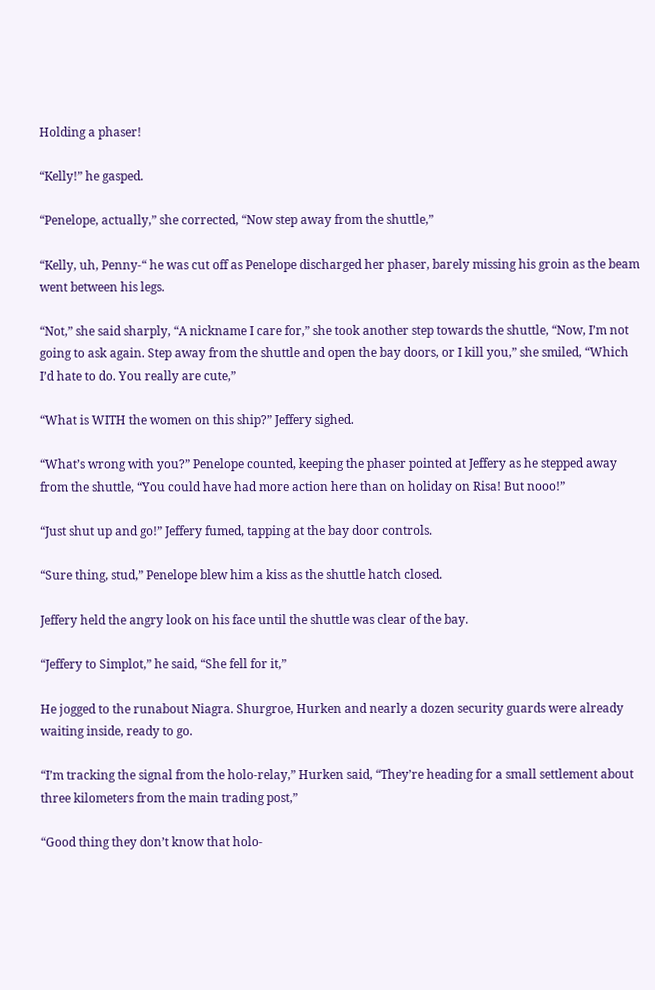Holding a phaser!

“Kelly!” he gasped.

“Penelope, actually,” she corrected, “Now step away from the shuttle,”

“Kelly, uh, Penny-“ he was cut off as Penelope discharged her phaser, barely missing his groin as the beam went between his legs.

“Not,” she said sharply, “A nickname I care for,” she took another step towards the shuttle, “Now, I’m not going to ask again. Step away from the shuttle and open the bay doors, or I kill you,” she smiled, “Which I’d hate to do. You really are cute,”

“What is WITH the women on this ship?” Jeffery sighed.

“What’s wrong with you?” Penelope counted, keeping the phaser pointed at Jeffery as he stepped away from the shuttle, “You could have had more action here than on holiday on Risa! But nooo!”

“Just shut up and go!” Jeffery fumed, tapping at the bay door controls.

“Sure thing, stud,” Penelope blew him a kiss as the shuttle hatch closed.

Jeffery held the angry look on his face until the shuttle was clear of the bay.

“Jeffery to Simplot,” he said, “She fell for it,”

He jogged to the runabout Niagra. Shurgroe, Hurken and nearly a dozen security guards were already waiting inside, ready to go.

“I’m tracking the signal from the holo-relay,” Hurken said, “They’re heading for a small settlement about three kilometers from the main trading post,”

“Good thing they don’t know that holo-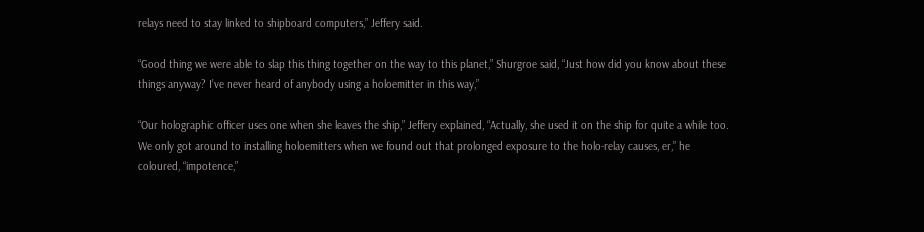relays need to stay linked to shipboard computers,” Jeffery said.

“Good thing we were able to slap this thing together on the way to this planet,” Shurgroe said, “Just how did you know about these things anyway? I’ve never heard of anybody using a holoemitter in this way,”

“Our holographic officer uses one when she leaves the ship,” Jeffery explained, “Actually, she used it on the ship for quite a while too. We only got around to installing holoemitters when we found out that prolonged exposure to the holo-relay causes, er,” he coloured, “impotence,”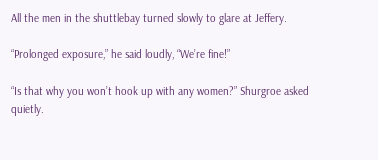All the men in the shuttlebay turned slowly to glare at Jeffery.

“Prolonged exposure,” he said loudly, “We’re fine!”

“Is that why you won’t hook up with any women?” Shurgroe asked quietly.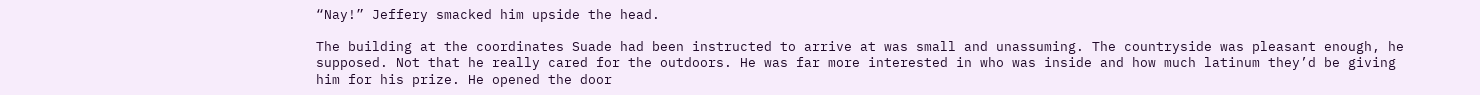“Nay!” Jeffery smacked him upside the head.

The building at the coordinates Suade had been instructed to arrive at was small and unassuming. The countryside was pleasant enough, he supposed. Not that he really cared for the outdoors. He was far more interested in who was inside and how much latinum they’d be giving him for his prize. He opened the door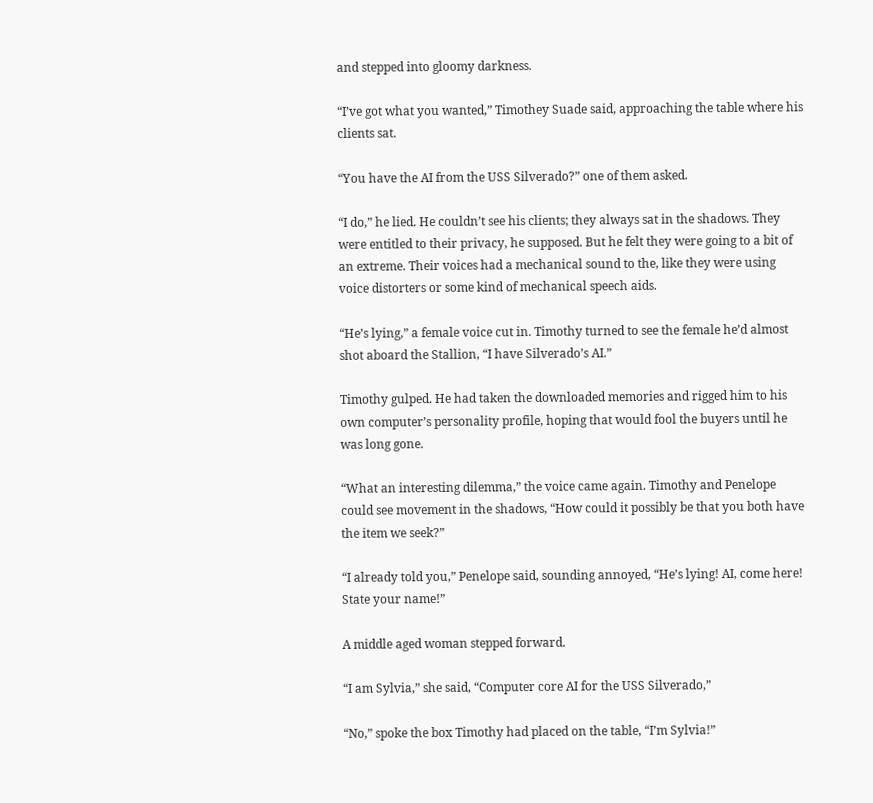and stepped into gloomy darkness.

“I’ve got what you wanted,” Timothey Suade said, approaching the table where his clients sat.

“You have the AI from the USS Silverado?” one of them asked.

“I do,” he lied. He couldn’t see his clients; they always sat in the shadows. They were entitled to their privacy, he supposed. But he felt they were going to a bit of an extreme. Their voices had a mechanical sound to the, like they were using voice distorters or some kind of mechanical speech aids.

“He’s lying,” a female voice cut in. Timothy turned to see the female he’d almost shot aboard the Stallion, “I have Silverado’s AI.”

Timothy gulped. He had taken the downloaded memories and rigged him to his own computer’s personality profile, hoping that would fool the buyers until he was long gone.

“What an interesting dilemma,” the voice came again. Timothy and Penelope could see movement in the shadows, “How could it possibly be that you both have the item we seek?”

“I already told you,” Penelope said, sounding annoyed, “He’s lying! AI, come here! State your name!”

A middle aged woman stepped forward.

“I am Sylvia,” she said, “Computer core AI for the USS Silverado,”

“No,” spoke the box Timothy had placed on the table, “I’m Sylvia!”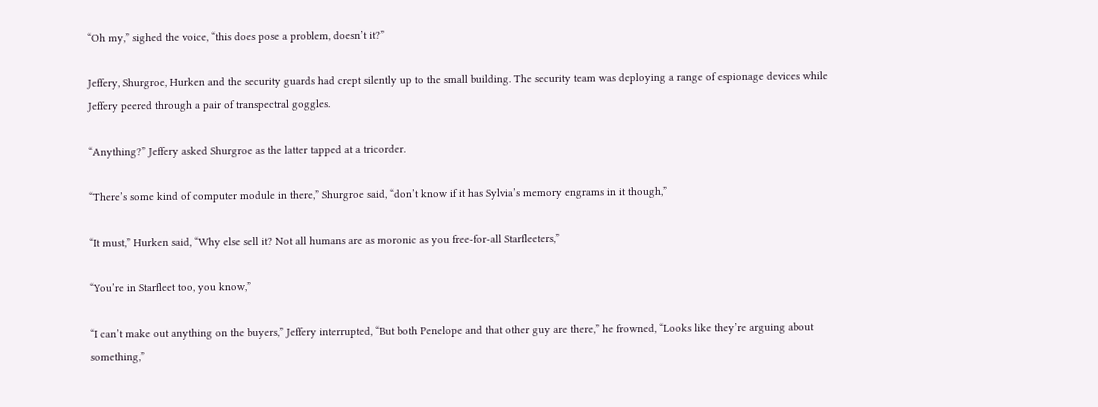“Oh my,” sighed the voice, “this does pose a problem, doesn’t it?”

Jeffery, Shurgroe, Hurken and the security guards had crept silently up to the small building. The security team was deploying a range of espionage devices while Jeffery peered through a pair of transpectral goggles.

“Anything?” Jeffery asked Shurgroe as the latter tapped at a tricorder.

“There’s some kind of computer module in there,” Shurgroe said, “don’t know if it has Sylvia’s memory engrams in it though,”

“It must,” Hurken said, “Why else sell it? Not all humans are as moronic as you free-for-all Starfleeters,”

“You’re in Starfleet too, you know,”

“I can’t make out anything on the buyers,” Jeffery interrupted, “But both Penelope and that other guy are there,” he frowned, “Looks like they’re arguing about something,”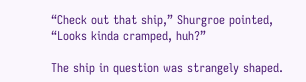“Check out that ship,” Shurgroe pointed, “Looks kinda cramped, huh?”

The ship in question was strangely shaped.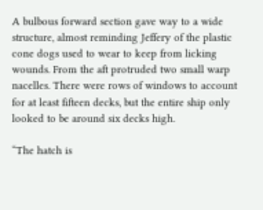A bulbous forward section gave way to a wide structure, almost reminding Jeffery of the plastic cone dogs used to wear to keep from licking wounds. From the aft protruded two small warp nacelles. There were rows of windows to account for at least fifteen decks, but the entire ship only looked to be around six decks high.

“The hatch is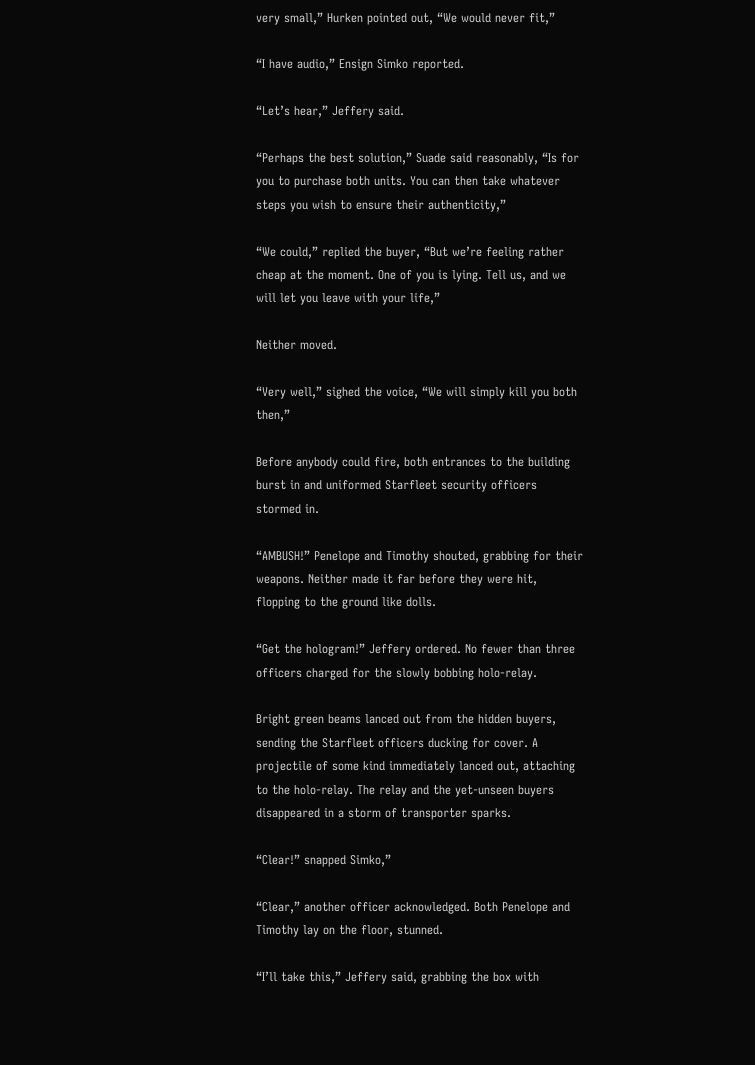very small,” Hurken pointed out, “We would never fit,”

“I have audio,” Ensign Simko reported.

“Let’s hear,” Jeffery said.

“Perhaps the best solution,” Suade said reasonably, “Is for you to purchase both units. You can then take whatever steps you wish to ensure their authenticity,”

“We could,” replied the buyer, “But we’re feeling rather cheap at the moment. One of you is lying. Tell us, and we will let you leave with your life,”

Neither moved.

“Very well,” sighed the voice, “We will simply kill you both then,”

Before anybody could fire, both entrances to the building burst in and uniformed Starfleet security officers stormed in.

“AMBUSH!” Penelope and Timothy shouted, grabbing for their weapons. Neither made it far before they were hit, flopping to the ground like dolls.

“Get the hologram!” Jeffery ordered. No fewer than three officers charged for the slowly bobbing holo-relay.

Bright green beams lanced out from the hidden buyers, sending the Starfleet officers ducking for cover. A projectile of some kind immediately lanced out, attaching to the holo-relay. The relay and the yet-unseen buyers disappeared in a storm of transporter sparks.

“Clear!” snapped Simko,”

“Clear,” another officer acknowledged. Both Penelope and Timothy lay on the floor, stunned.

“I’ll take this,” Jeffery said, grabbing the box with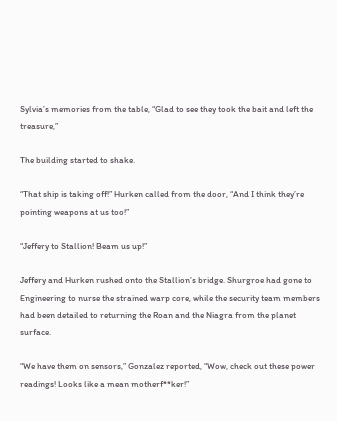Sylvia’s memories from the table, “Glad to see they took the bait and left the treasure,”

The building started to shake.

“That ship is taking off!” Hurken called from the door, “And I think they’re pointing weapons at us too!”

“Jeffery to Stallion! Beam us up!”

Jeffery and Hurken rushed onto the Stallion’s bridge. Shurgroe had gone to Engineering to nurse the strained warp core, while the security team members had been detailed to returning the Roan and the Niagra from the planet surface.

“We have them on sensors,” Gonzalez reported, “Wow, check out these power readings! Looks like a mean motherf**ker!”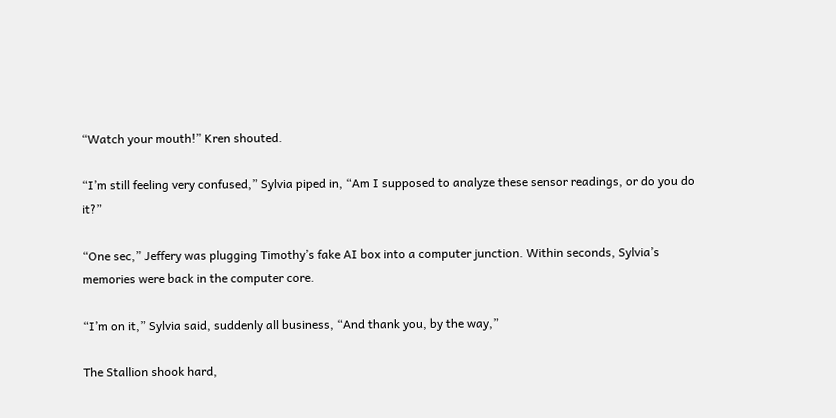“Watch your mouth!” Kren shouted.

“I’m still feeling very confused,” Sylvia piped in, “Am I supposed to analyze these sensor readings, or do you do it?”

“One sec,” Jeffery was plugging Timothy’s fake AI box into a computer junction. Within seconds, Sylvia’s memories were back in the computer core.

“I’m on it,” Sylvia said, suddenly all business, “And thank you, by the way,”

The Stallion shook hard,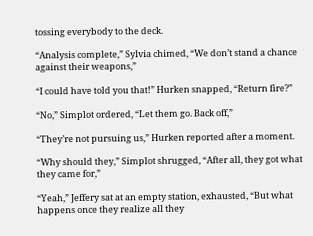tossing everybody to the deck.

“Analysis complete,” Sylvia chimed, “We don’t stand a chance against their weapons,”

“I could have told you that!” Hurken snapped, “Return fire?”

“No,” Simplot ordered, “Let them go. Back off,”

“They’re not pursuing us,” Hurken reported after a moment.

“Why should they,” Simplot shrugged, “After all, they got what they came for,”

“Yeah,” Jeffery sat at an empty station, exhausted, “But what happens once they realize all they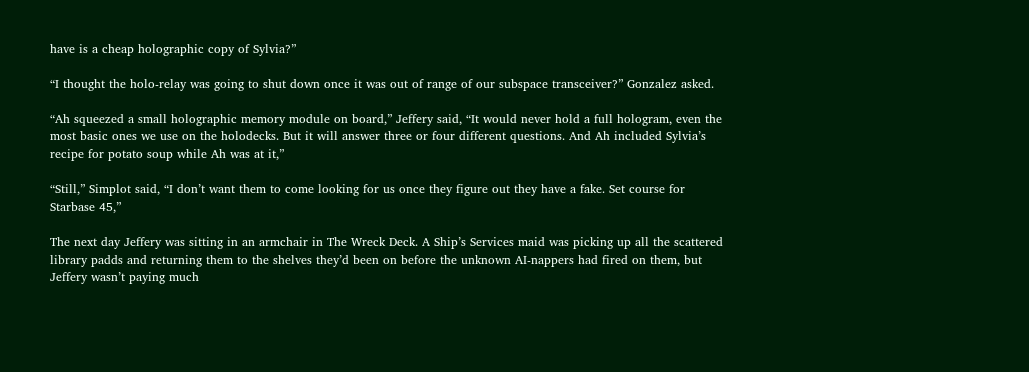have is a cheap holographic copy of Sylvia?”

“I thought the holo-relay was going to shut down once it was out of range of our subspace transceiver?” Gonzalez asked.

“Ah squeezed a small holographic memory module on board,” Jeffery said, “It would never hold a full hologram, even the most basic ones we use on the holodecks. But it will answer three or four different questions. And Ah included Sylvia’s recipe for potato soup while Ah was at it,”

“Still,” Simplot said, “I don’t want them to come looking for us once they figure out they have a fake. Set course for Starbase 45,”

The next day Jeffery was sitting in an armchair in The Wreck Deck. A Ship’s Services maid was picking up all the scattered library padds and returning them to the shelves they’d been on before the unknown AI-nappers had fired on them, but Jeffery wasn’t paying much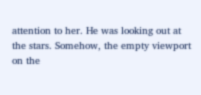attention to her. He was looking out at the stars. Somehow, the empty viewport on the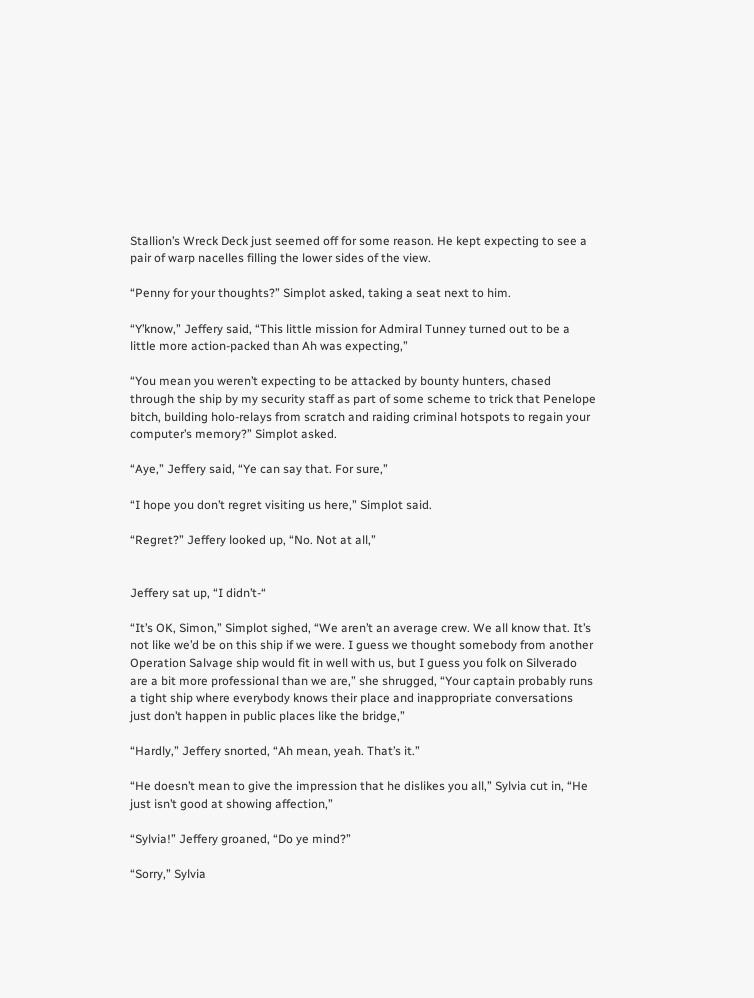Stallion’s Wreck Deck just seemed off for some reason. He kept expecting to see a pair of warp nacelles filling the lower sides of the view.

“Penny for your thoughts?” Simplot asked, taking a seat next to him.

“Y’know,” Jeffery said, “This little mission for Admiral Tunney turned out to be a little more action-packed than Ah was expecting,”

“You mean you weren’t expecting to be attacked by bounty hunters, chased through the ship by my security staff as part of some scheme to trick that Penelope bitch, building holo-relays from scratch and raiding criminal hotspots to regain your computer’s memory?” Simplot asked.

“Aye,” Jeffery said, “Ye can say that. For sure,”

“I hope you don’t regret visiting us here,” Simplot said.

“Regret?” Jeffery looked up, “No. Not at all,”


Jeffery sat up, “I didn’t-“

“It’s OK, Simon,” Simplot sighed, “We aren’t an average crew. We all know that. It’s not like we’d be on this ship if we were. I guess we thought somebody from another Operation Salvage ship would fit in well with us, but I guess you folk on Silverado are a bit more professional than we are,” she shrugged, “Your captain probably runs a tight ship where everybody knows their place and inappropriate conversations just don’t happen in public places like the bridge,”

“Hardly,” Jeffery snorted, “Ah mean, yeah. That’s it.”

“He doesn’t mean to give the impression that he dislikes you all,” Sylvia cut in, “He just isn’t good at showing affection,”

“Sylvia!” Jeffery groaned, “Do ye mind?”

“Sorry,” Sylvia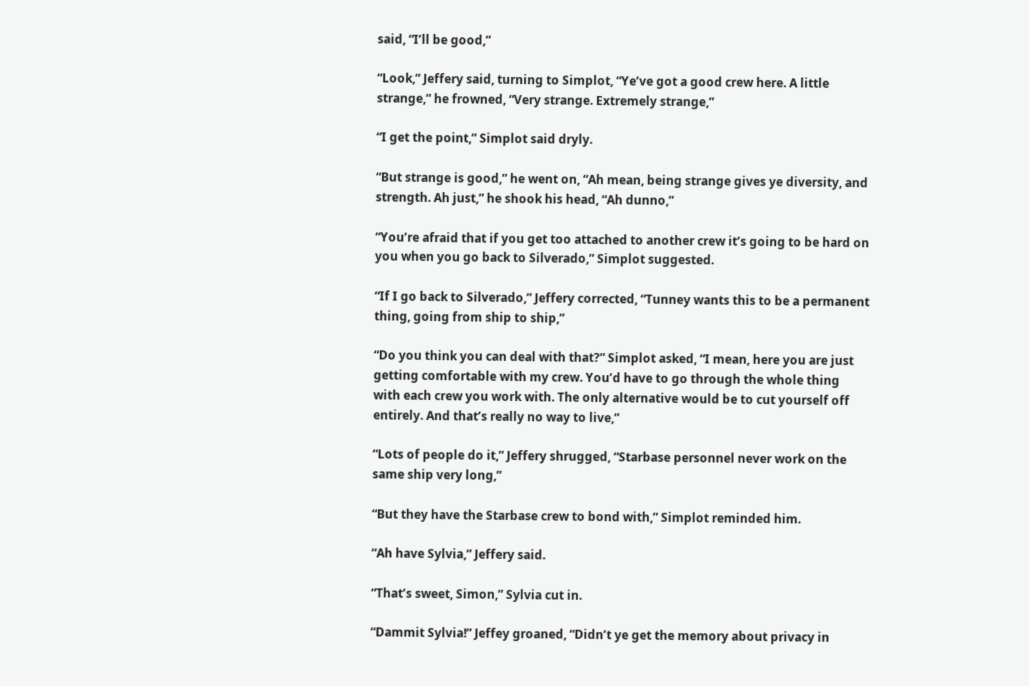said, “I’ll be good,”

“Look,” Jeffery said, turning to Simplot, “Ye’ve got a good crew here. A little strange,” he frowned, “Very strange. Extremely strange,”

“I get the point,” Simplot said dryly.

“But strange is good,” he went on, “Ah mean, being strange gives ye diversity, and strength. Ah just,” he shook his head, “Ah dunno,”

“You’re afraid that if you get too attached to another crew it’s going to be hard on you when you go back to Silverado,” Simplot suggested.

“If I go back to Silverado,” Jeffery corrected, “Tunney wants this to be a permanent thing, going from ship to ship,”

“Do you think you can deal with that?” Simplot asked, “I mean, here you are just getting comfortable with my crew. You’d have to go through the whole thing with each crew you work with. The only alternative would be to cut yourself off entirely. And that’s really no way to live,”

“Lots of people do it,” Jeffery shrugged, “Starbase personnel never work on the same ship very long,”

“But they have the Starbase crew to bond with,” Simplot reminded him.

“Ah have Sylvia,” Jeffery said.

“That’s sweet, Simon,” Sylvia cut in.

“Dammit Sylvia!” Jeffey groaned, “Didn’t ye get the memory about privacy in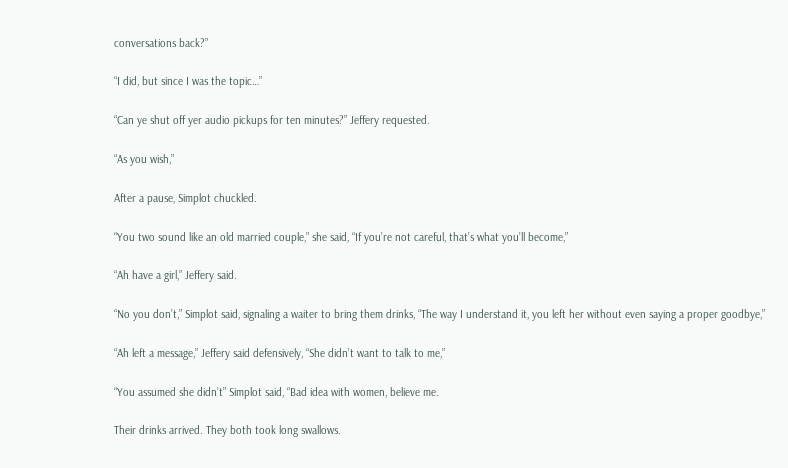conversations back?”

“I did, but since I was the topic…”

“Can ye shut off yer audio pickups for ten minutes?” Jeffery requested.

“As you wish,”

After a pause, Simplot chuckled.

“You two sound like an old married couple,” she said, “If you’re not careful, that’s what you’ll become,”

“Ah have a girl,” Jeffery said.

“No you don’t,” Simplot said, signaling a waiter to bring them drinks, “The way I understand it, you left her without even saying a proper goodbye,”

“Ah left a message,” Jeffery said defensively, “She didn’t want to talk to me,”

“You assumed she didn’t” Simplot said, “Bad idea with women, believe me.

Their drinks arrived. They both took long swallows.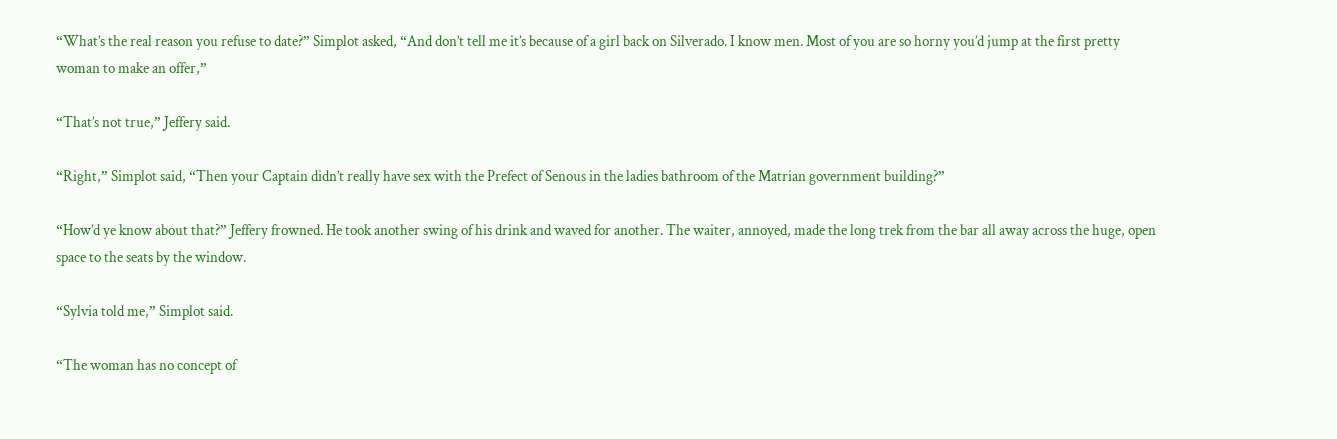“What’s the real reason you refuse to date?” Simplot asked, “And don’t tell me it’s because of a girl back on Silverado. I know men. Most of you are so horny you’d jump at the first pretty woman to make an offer,”

“That’s not true,” Jeffery said.

“Right,” Simplot said, “Then your Captain didn’t really have sex with the Prefect of Senous in the ladies bathroom of the Matrian government building?”

“How’d ye know about that?” Jeffery frowned. He took another swing of his drink and waved for another. The waiter, annoyed, made the long trek from the bar all away across the huge, open space to the seats by the window.

“Sylvia told me,” Simplot said.

“The woman has no concept of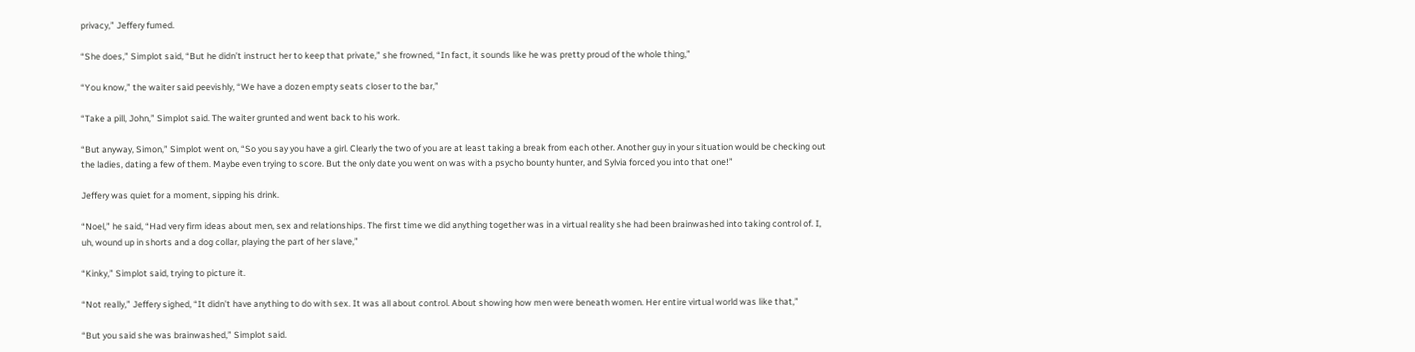privacy,” Jeffery fumed.

“She does,” Simplot said, “But he didn’t instruct her to keep that private,” she frowned, “In fact, it sounds like he was pretty proud of the whole thing,”

“You know,” the waiter said peevishly, “We have a dozen empty seats closer to the bar,”

“Take a pill, John,” Simplot said. The waiter grunted and went back to his work.

“But anyway, Simon,” Simplot went on, “So you say you have a girl. Clearly the two of you are at least taking a break from each other. Another guy in your situation would be checking out the ladies, dating a few of them. Maybe even trying to score. But the only date you went on was with a psycho bounty hunter, and Sylvia forced you into that one!”

Jeffery was quiet for a moment, sipping his drink.

“Noel,” he said, “Had very firm ideas about men, sex and relationships. The first time we did anything together was in a virtual reality she had been brainwashed into taking control of. I, uh, wound up in shorts and a dog collar, playing the part of her slave,”

“Kinky,” Simplot said, trying to picture it.

“Not really,” Jeffery sighed, “It didn’t have anything to do with sex. It was all about control. About showing how men were beneath women. Her entire virtual world was like that,”

“But you said she was brainwashed,” Simplot said.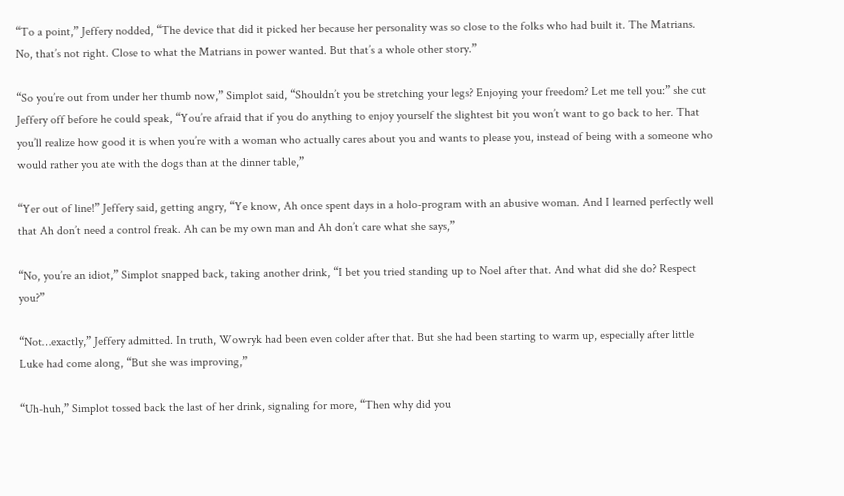“To a point,” Jeffery nodded, “The device that did it picked her because her personality was so close to the folks who had built it. The Matrians. No, that’s not right. Close to what the Matrians in power wanted. But that’s a whole other story.”

“So you’re out from under her thumb now,” Simplot said, “Shouldn’t you be stretching your legs? Enjoying your freedom? Let me tell you:” she cut Jeffery off before he could speak, “You’re afraid that if you do anything to enjoy yourself the slightest bit you won’t want to go back to her. That you’ll realize how good it is when you’re with a woman who actually cares about you and wants to please you, instead of being with a someone who would rather you ate with the dogs than at the dinner table,”

“Yer out of line!” Jeffery said, getting angry, “Ye know, Ah once spent days in a holo-program with an abusive woman. And I learned perfectly well that Ah don’t need a control freak. Ah can be my own man and Ah don’t care what she says,”

“No, you’re an idiot,” Simplot snapped back, taking another drink, “I bet you tried standing up to Noel after that. And what did she do? Respect you?”

“Not…exactly,” Jeffery admitted. In truth, Wowryk had been even colder after that. But she had been starting to warm up, especially after little Luke had come along, “But she was improving,”

“Uh-huh,” Simplot tossed back the last of her drink, signaling for more, “Then why did you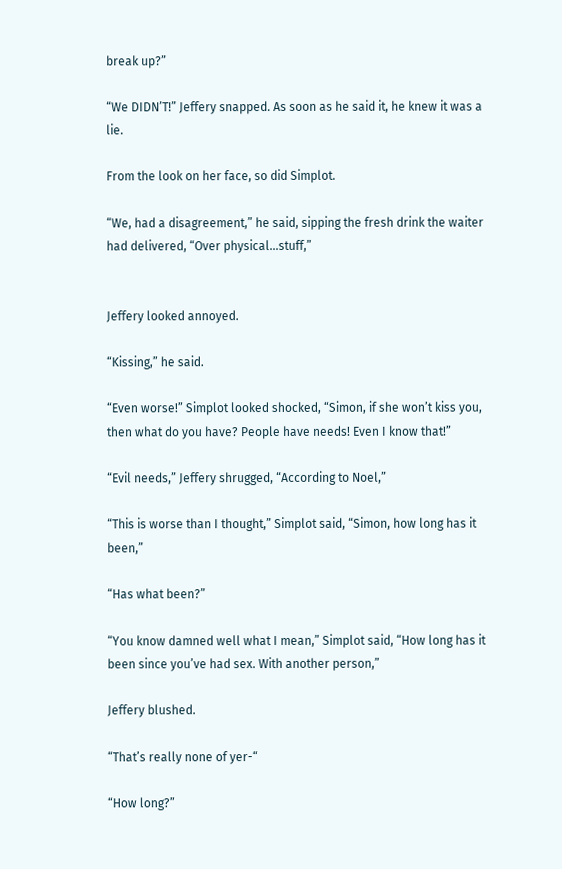break up?”

“We DIDN’T!” Jeffery snapped. As soon as he said it, he knew it was a lie.

From the look on her face, so did Simplot.

“We, had a disagreement,” he said, sipping the fresh drink the waiter had delivered, “Over physical…stuff,”


Jeffery looked annoyed.

“Kissing,” he said.

“Even worse!” Simplot looked shocked, “Simon, if she won’t kiss you, then what do you have? People have needs! Even I know that!”

“Evil needs,” Jeffery shrugged, “According to Noel,”

“This is worse than I thought,” Simplot said, “Simon, how long has it been,”

“Has what been?”

“You know damned well what I mean,” Simplot said, “How long has it been since you’ve had sex. With another person,”

Jeffery blushed.

“That’s really none of yer-“

“How long?”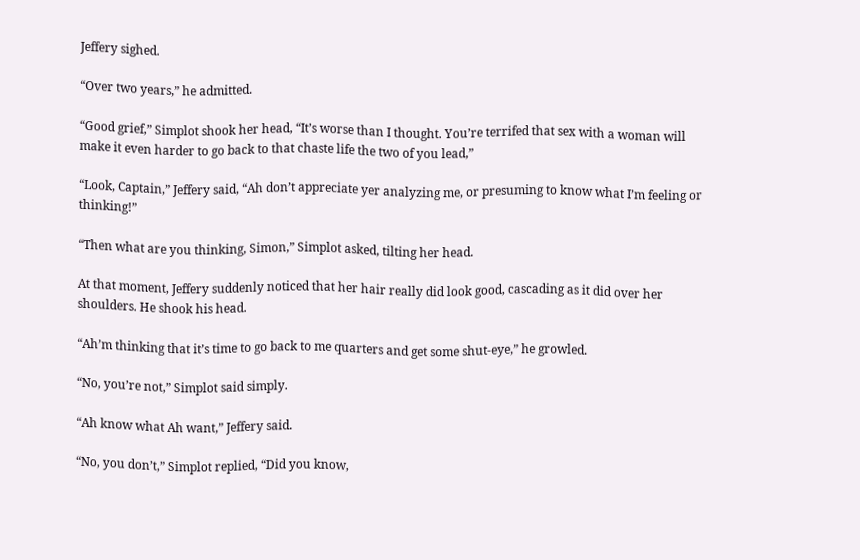Jeffery sighed.

“Over two years,” he admitted.

“Good grief,” Simplot shook her head, “It’s worse than I thought. You’re terrifed that sex with a woman will make it even harder to go back to that chaste life the two of you lead,”

“Look, Captain,” Jeffery said, “Ah don’t appreciate yer analyzing me, or presuming to know what I’m feeling or thinking!”

“Then what are you thinking, Simon,” Simplot asked, tilting her head.

At that moment, Jeffery suddenly noticed that her hair really did look good, cascading as it did over her shoulders. He shook his head.

“Ah’m thinking that it’s time to go back to me quarters and get some shut-eye,” he growled.

“No, you’re not,” Simplot said simply.

“Ah know what Ah want,” Jeffery said.

“No, you don’t,” Simplot replied, “Did you know,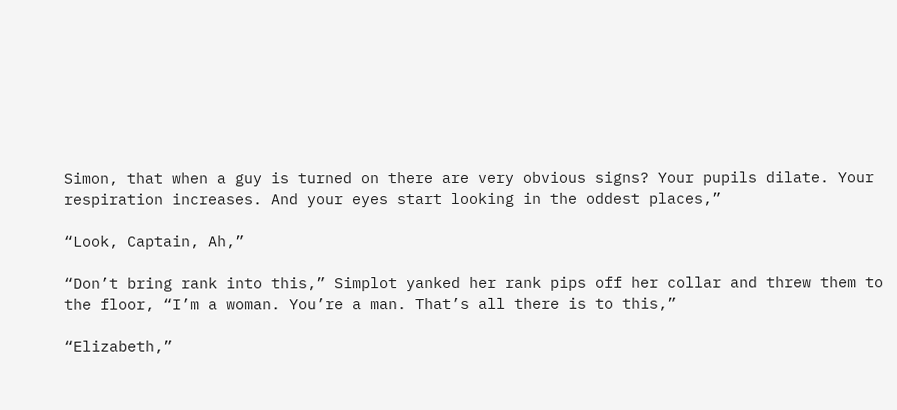Simon, that when a guy is turned on there are very obvious signs? Your pupils dilate. Your respiration increases. And your eyes start looking in the oddest places,”

“Look, Captain, Ah,”

“Don’t bring rank into this,” Simplot yanked her rank pips off her collar and threw them to the floor, “I’m a woman. You’re a man. That’s all there is to this,”

“Elizabeth,”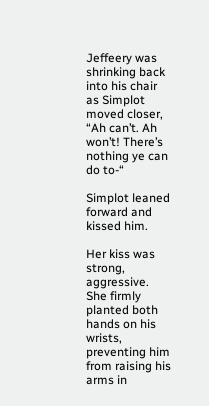Jeffeery was shrinking back into his chair as Simplot moved closer, “Ah can’t. Ah won’t! There’s nothing ye can do to-“

Simplot leaned forward and kissed him.

Her kiss was strong, aggressive. She firmly planted both hands on his wrists, preventing him from raising his arms in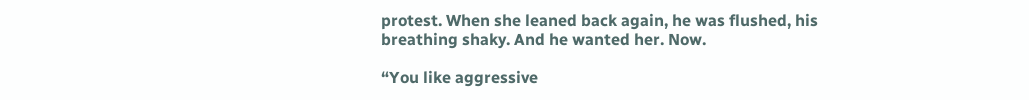protest. When she leaned back again, he was flushed, his breathing shaky. And he wanted her. Now.

“You like aggressive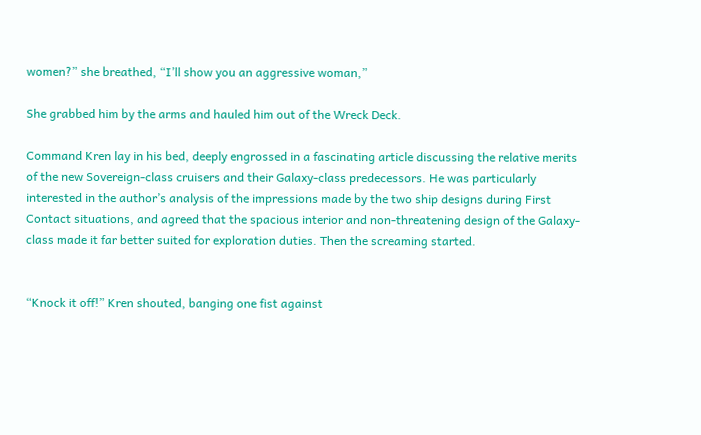women?” she breathed, “I’ll show you an aggressive woman,”

She grabbed him by the arms and hauled him out of the Wreck Deck.

Command Kren lay in his bed, deeply engrossed in a fascinating article discussing the relative merits of the new Sovereign-class cruisers and their Galaxy-class predecessors. He was particularly interested in the author’s analysis of the impressions made by the two ship designs during First Contact situations, and agreed that the spacious interior and non-threatening design of the Galaxy-class made it far better suited for exploration duties. Then the screaming started.


“Knock it off!” Kren shouted, banging one fist against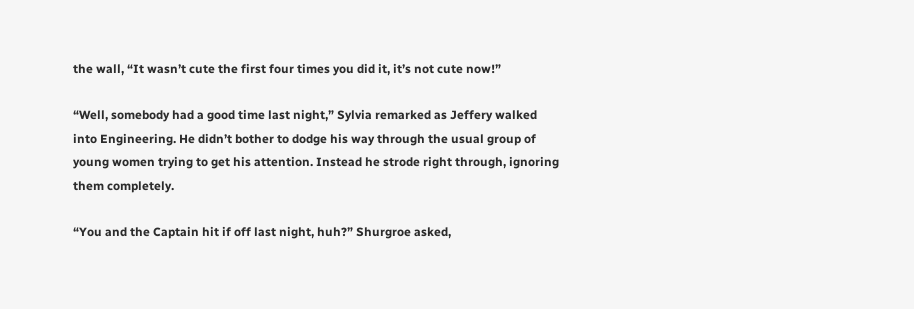the wall, “It wasn’t cute the first four times you did it, it’s not cute now!”

“Well, somebody had a good time last night,” Sylvia remarked as Jeffery walked into Engineering. He didn’t bother to dodge his way through the usual group of young women trying to get his attention. Instead he strode right through, ignoring them completely.

“You and the Captain hit if off last night, huh?” Shurgroe asked,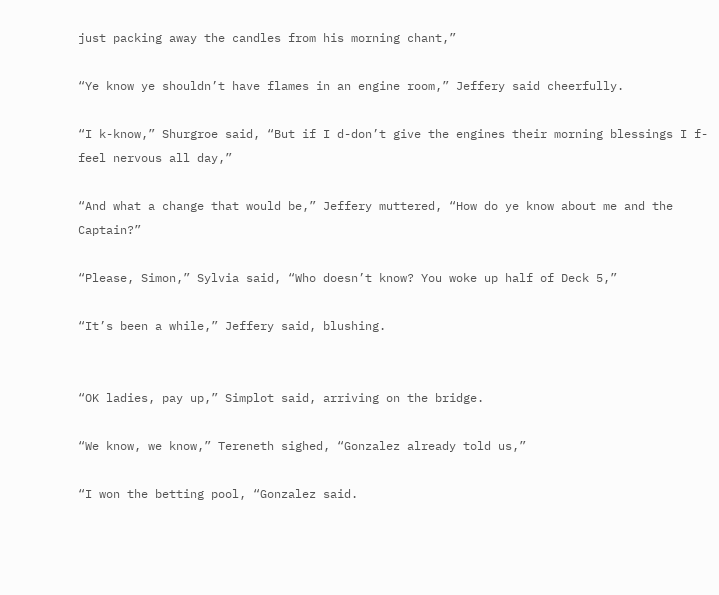just packing away the candles from his morning chant,”

“Ye know ye shouldn’t have flames in an engine room,” Jeffery said cheerfully.

“I k-know,” Shurgroe said, “But if I d-don’t give the engines their morning blessings I f-feel nervous all day,”

“And what a change that would be,” Jeffery muttered, “How do ye know about me and the Captain?”

“Please, Simon,” Sylvia said, “Who doesn’t know? You woke up half of Deck 5,”

“It’s been a while,” Jeffery said, blushing.


“OK ladies, pay up,” Simplot said, arriving on the bridge.

“We know, we know,” Tereneth sighed, “Gonzalez already told us,”

“I won the betting pool, “Gonzalez said.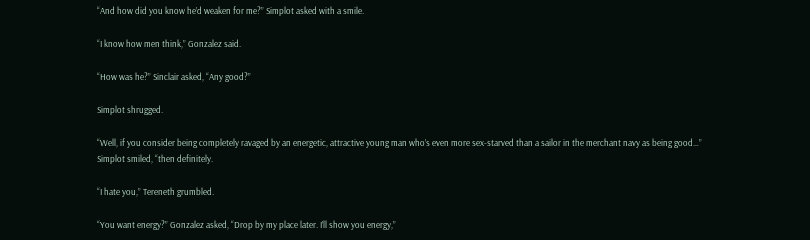“And how did you know he’d weaken for me?” Simplot asked with a smile.

“I know how men think,” Gonzalez said.

“How was he?” Sinclair asked, “Any good?”

Simplot shrugged.

“Well, if you consider being completely ravaged by an energetic, attractive young man who’s even more sex-starved than a sailor in the merchant navy as being good…” Simplot smiled, “then definitely.

“I hate you,” Tereneth grumbled.

“You want energy?” Gonzalez asked, “Drop by my place later. I’ll show you energy,”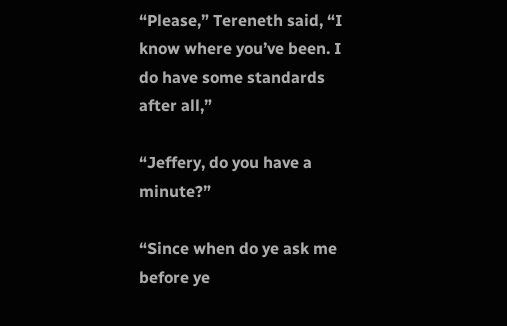“Please,” Tereneth said, “I know where you’ve been. I do have some standards after all,”

“Jeffery, do you have a minute?”

“Since when do ye ask me before ye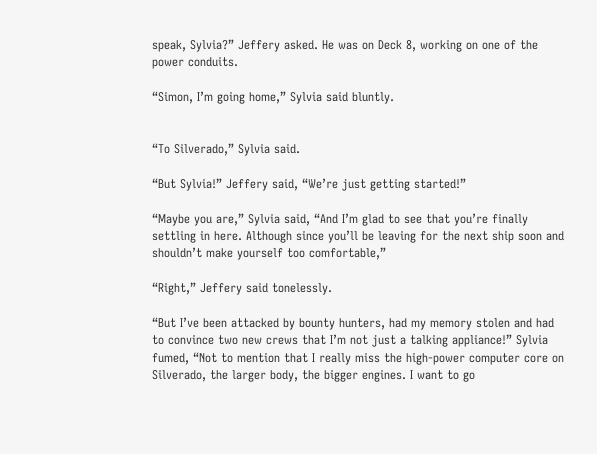speak, Sylvia?” Jeffery asked. He was on Deck 8, working on one of the power conduits.

“Simon, I’m going home,” Sylvia said bluntly.


“To Silverado,” Sylvia said.

“But Sylvia!” Jeffery said, “We’re just getting started!”

“Maybe you are,” Sylvia said, “And I’m glad to see that you’re finally settling in here. Although since you’ll be leaving for the next ship soon and shouldn’t make yourself too comfortable,”

“Right,” Jeffery said tonelessly.

“But I’ve been attacked by bounty hunters, had my memory stolen and had to convince two new crews that I’m not just a talking appliance!” Sylvia fumed, “Not to mention that I really miss the high-power computer core on Silverado, the larger body, the bigger engines. I want to go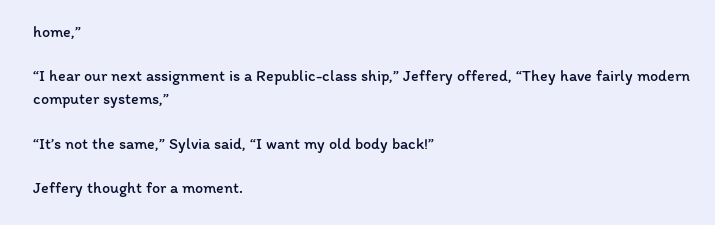home,”

“I hear our next assignment is a Republic-class ship,” Jeffery offered, “They have fairly modern computer systems,”

“It’s not the same,” Sylvia said, “I want my old body back!”

Jeffery thought for a moment.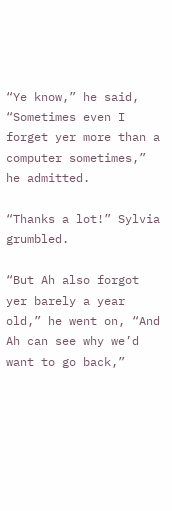“Ye know,” he said, “Sometimes even I forget yer more than a computer sometimes,” he admitted.

“Thanks a lot!” Sylvia grumbled.

“But Ah also forgot yer barely a year old,” he went on, “And Ah can see why we’d want to go back,”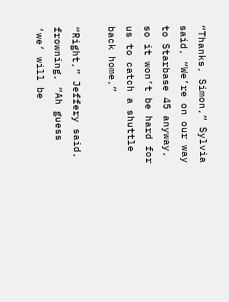“Thanks, Simon,” Sylvia said, “We’re on our way to Starbase 45 anyway, so it won’t be hard for us to catch a shuttle back home,”

“Right,” Jeffery said, frowning, “Ah guess ‘we’ will be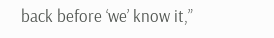back before ‘we’ know it,”